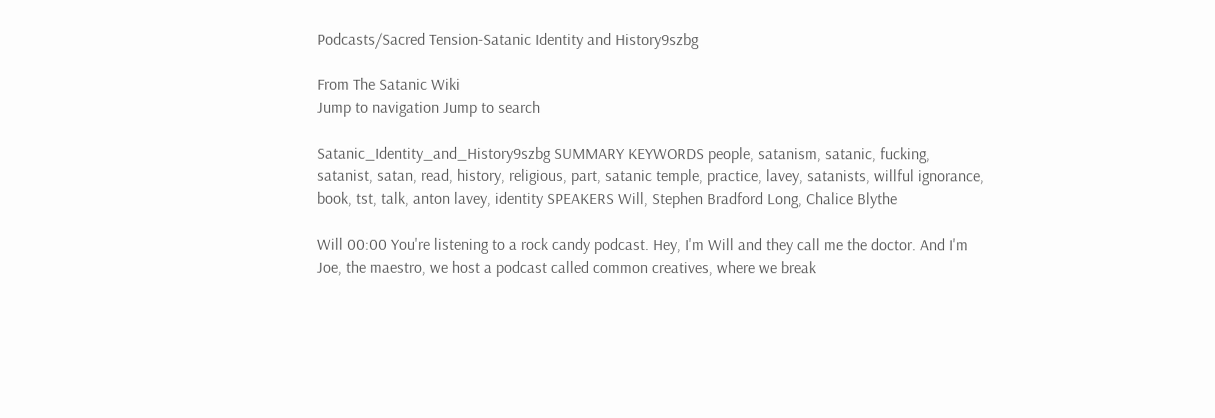Podcasts/Sacred Tension-Satanic Identity and History9szbg

From The Satanic Wiki
Jump to navigation Jump to search

Satanic_Identity_and_History9szbg SUMMARY KEYWORDS people, satanism, satanic, fucking, satanist, satan, read, history, religious, part, satanic temple, practice, lavey, satanists, willful ignorance, book, tst, talk, anton lavey, identity SPEAKERS Will, Stephen Bradford Long, Chalice Blythe

Will 00:00 You're listening to a rock candy podcast. Hey, I'm Will and they call me the doctor. And I'm Joe, the maestro, we host a podcast called common creatives, where we break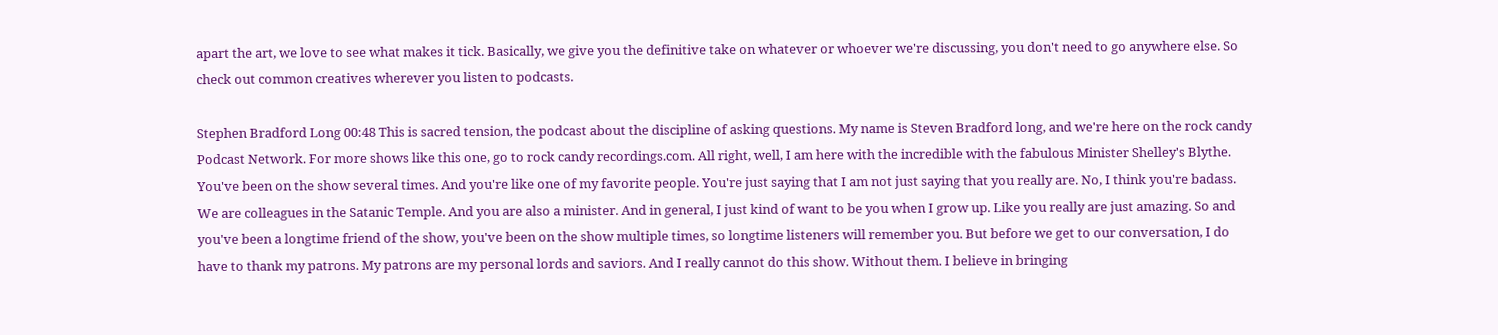apart the art, we love to see what makes it tick. Basically, we give you the definitive take on whatever or whoever we're discussing, you don't need to go anywhere else. So check out common creatives wherever you listen to podcasts.

Stephen Bradford Long 00:48 This is sacred tension, the podcast about the discipline of asking questions. My name is Steven Bradford long, and we're here on the rock candy Podcast Network. For more shows like this one, go to rock candy recordings.com. All right, well, I am here with the incredible with the fabulous Minister Shelley's Blythe. You've been on the show several times. And you're like one of my favorite people. You're just saying that I am not just saying that you really are. No, I think you're badass. We are colleagues in the Satanic Temple. And you are also a minister. And in general, I just kind of want to be you when I grow up. Like you really are just amazing. So and you've been a longtime friend of the show, you've been on the show multiple times, so longtime listeners will remember you. But before we get to our conversation, I do have to thank my patrons. My patrons are my personal lords and saviors. And I really cannot do this show. Without them. I believe in bringing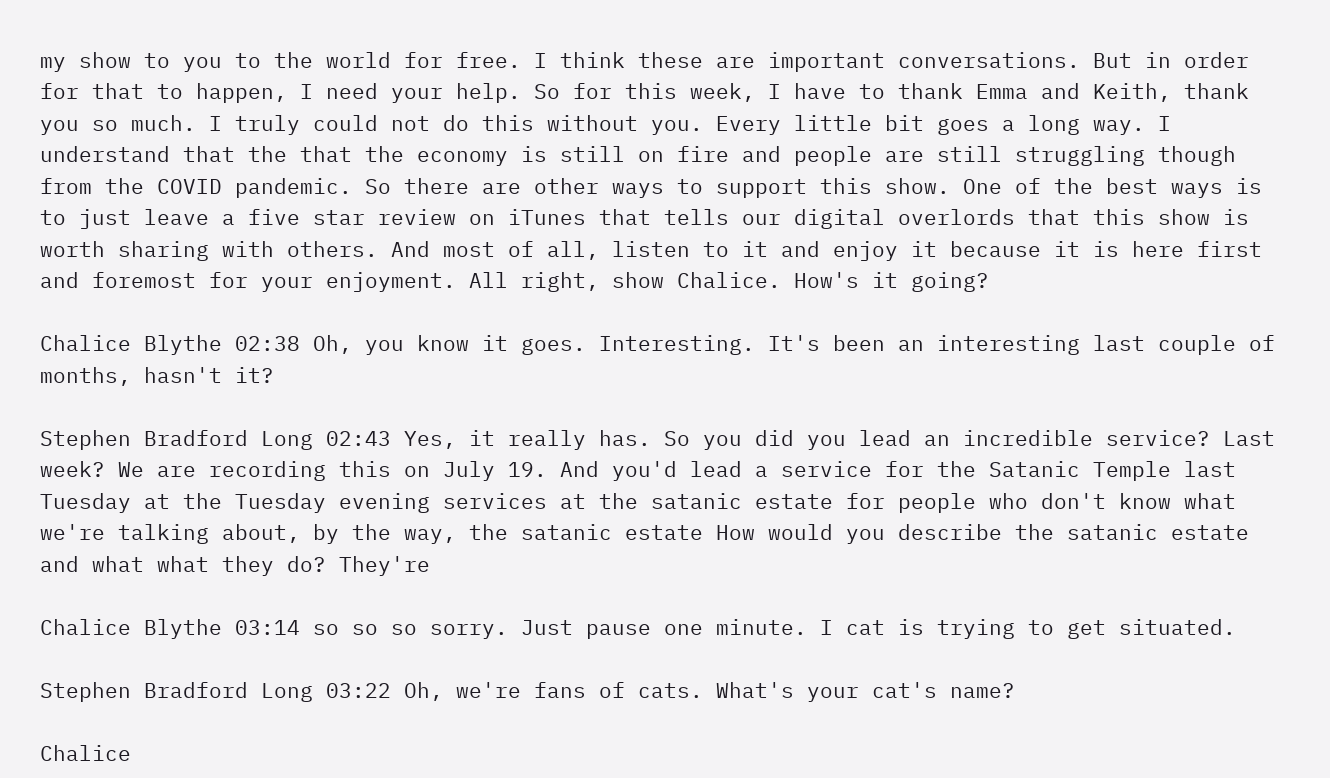my show to you to the world for free. I think these are important conversations. But in order for that to happen, I need your help. So for this week, I have to thank Emma and Keith, thank you so much. I truly could not do this without you. Every little bit goes a long way. I understand that the that the economy is still on fire and people are still struggling though from the COVID pandemic. So there are other ways to support this show. One of the best ways is to just leave a five star review on iTunes that tells our digital overlords that this show is worth sharing with others. And most of all, listen to it and enjoy it because it is here first and foremost for your enjoyment. All right, show Chalice. How's it going?

Chalice Blythe 02:38 Oh, you know it goes. Interesting. It's been an interesting last couple of months, hasn't it?

Stephen Bradford Long 02:43 Yes, it really has. So you did you lead an incredible service? Last week? We are recording this on July 19. And you'd lead a service for the Satanic Temple last Tuesday at the Tuesday evening services at the satanic estate for people who don't know what we're talking about, by the way, the satanic estate How would you describe the satanic estate and what what they do? They're

Chalice Blythe 03:14 so so so sorry. Just pause one minute. I cat is trying to get situated.

Stephen Bradford Long 03:22 Oh, we're fans of cats. What's your cat's name?

Chalice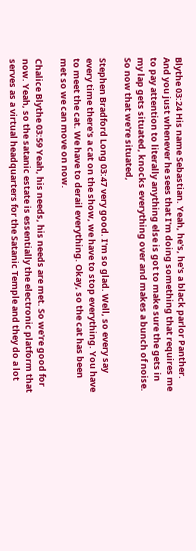Blythe 03:24 His name Sebastian. Yeah, he's, he's a black parlor Panther. And you just whenever he sees that I'm doing something that requires me to pay attention to literally anything else is got to make sure the gets in my lap gets situated, knocks everything over and makes a bunch of noise. So now that we're situated,

Stephen Bradford Long 03:47 very good. I'm so glad. Well, so every say every time there's a cat on the show, we have to stop everything. You have to meet the cat. We have to derail everything. Okay, so the cat has been met so we can move on now.

Chalice Blythe 03:59 Yeah, his needs, his needs are met. So we're good for now. Yeah, so the satanic estate is essentially the electronic platform that serves as a virtual headquarters for the Satanic Temple and they do a lot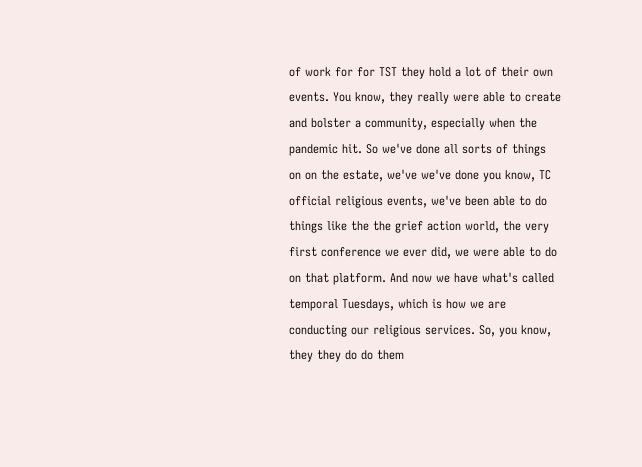of work for for TST they hold a lot of their own events. You know, they really were able to create and bolster a community, especially when the pandemic hit. So we've done all sorts of things on on the estate, we've we've done you know, TC official religious events, we've been able to do things like the the grief action world, the very first conference we ever did, we were able to do on that platform. And now we have what's called temporal Tuesdays, which is how we are conducting our religious services. So, you know, they they do do them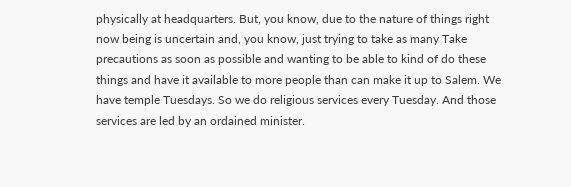physically at headquarters. But, you know, due to the nature of things right now being is uncertain and, you know, just trying to take as many Take precautions as soon as possible and wanting to be able to kind of do these things and have it available to more people than can make it up to Salem. We have temple Tuesdays. So we do religious services every Tuesday. And those services are led by an ordained minister.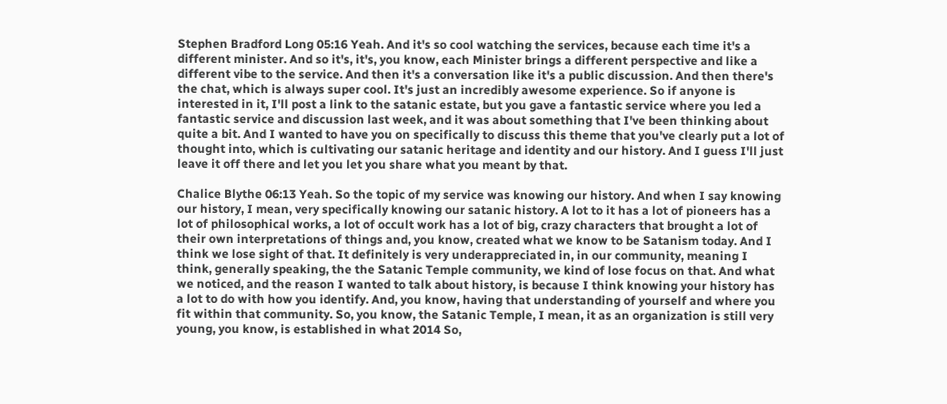Stephen Bradford Long 05:16 Yeah. And it's so cool watching the services, because each time it's a different minister. And so it's, it's, you know, each Minister brings a different perspective and like a different vibe to the service. And then it's a conversation like it's a public discussion. And then there's the chat, which is always super cool. It's just an incredibly awesome experience. So if anyone is interested in it, I'll post a link to the satanic estate, but you gave a fantastic service where you led a fantastic service and discussion last week, and it was about something that I've been thinking about quite a bit. And I wanted to have you on specifically to discuss this theme that you've clearly put a lot of thought into, which is cultivating our satanic heritage and identity and our history. And I guess I'll just leave it off there and let you let you share what you meant by that.

Chalice Blythe 06:13 Yeah. So the topic of my service was knowing our history. And when I say knowing our history, I mean, very specifically knowing our satanic history. A lot to it has a lot of pioneers has a lot of philosophical works, a lot of occult work has a lot of big, crazy characters that brought a lot of their own interpretations of things and, you know, created what we know to be Satanism today. And I think we lose sight of that. It definitely is very underappreciated in, in our community, meaning I think, generally speaking, the the Satanic Temple community, we kind of lose focus on that. And what we noticed, and the reason I wanted to talk about history, is because I think knowing your history has a lot to do with how you identify. And, you know, having that understanding of yourself and where you fit within that community. So, you know, the Satanic Temple, I mean, it as an organization is still very young, you know, is established in what 2014 So,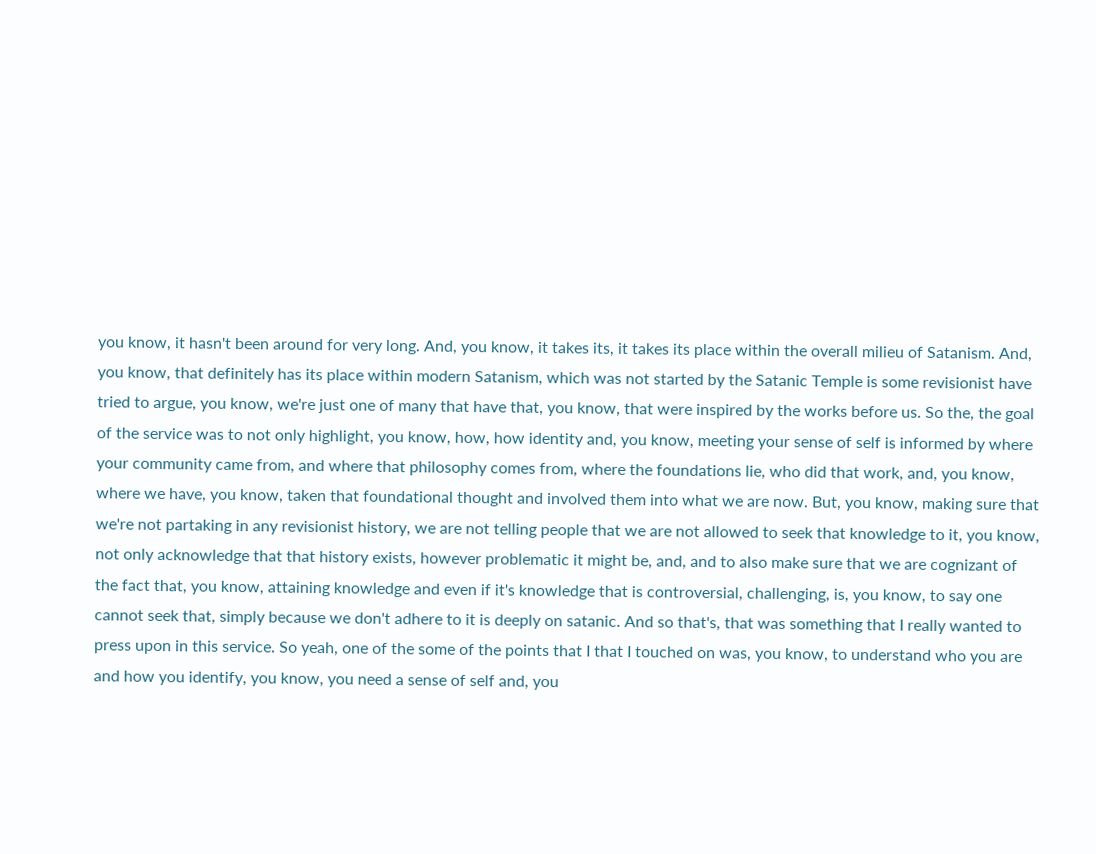you know, it hasn't been around for very long. And, you know, it takes its, it takes its place within the overall milieu of Satanism. And, you know, that definitely has its place within modern Satanism, which was not started by the Satanic Temple is some revisionist have tried to argue, you know, we're just one of many that have that, you know, that were inspired by the works before us. So the, the goal of the service was to not only highlight, you know, how, how identity and, you know, meeting your sense of self is informed by where your community came from, and where that philosophy comes from, where the foundations lie, who did that work, and, you know, where we have, you know, taken that foundational thought and involved them into what we are now. But, you know, making sure that we're not partaking in any revisionist history, we are not telling people that we are not allowed to seek that knowledge to it, you know, not only acknowledge that that history exists, however problematic it might be, and, and to also make sure that we are cognizant of the fact that, you know, attaining knowledge and even if it's knowledge that is controversial, challenging, is, you know, to say one cannot seek that, simply because we don't adhere to it is deeply on satanic. And so that's, that was something that I really wanted to press upon in this service. So yeah, one of the some of the points that I that I touched on was, you know, to understand who you are and how you identify, you know, you need a sense of self and, you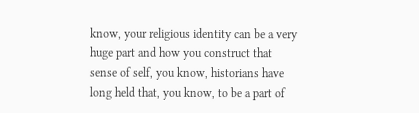know, your religious identity can be a very huge part and how you construct that sense of self, you know, historians have long held that, you know, to be a part of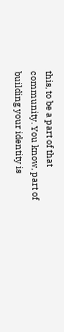this, to be a part of that community. You know, part of building your identity is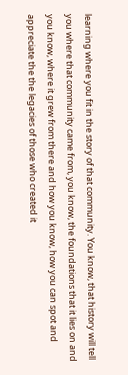learning where you fit in the story of that community. You know, that history will tell you where that community came from, you know, the foundations that it lies on and you know, where it grew from there and how you know, how you can spot and appreciate the the legacies of those who created it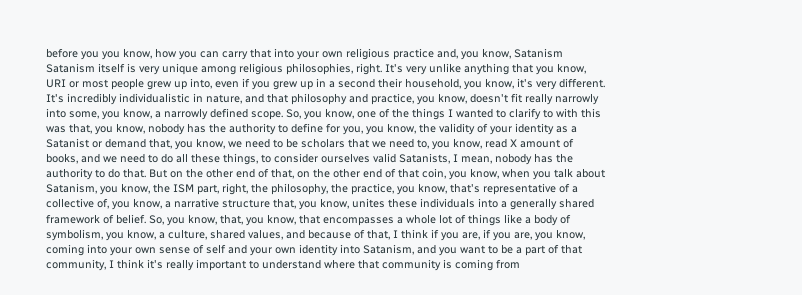before you you know, how you can carry that into your own religious practice and, you know, Satanism Satanism itself is very unique among religious philosophies, right. It's very unlike anything that you know, URI or most people grew up into, even if you grew up in a second their household, you know, it's very different. It's incredibly individualistic in nature, and that philosophy and practice, you know, doesn't fit really narrowly into some, you know, a narrowly defined scope. So, you know, one of the things I wanted to clarify to with this was that, you know, nobody has the authority to define for you, you know, the validity of your identity as a Satanist or demand that, you know, we need to be scholars that we need to, you know, read X amount of books, and we need to do all these things, to consider ourselves valid Satanists, I mean, nobody has the authority to do that. But on the other end of that, on the other end of that coin, you know, when you talk about Satanism, you know, the ISM part, right, the philosophy, the practice, you know, that's representative of a collective of, you know, a narrative structure that, you know, unites these individuals into a generally shared framework of belief. So, you know, that, you know, that encompasses a whole lot of things like a body of symbolism, you know, a culture, shared values, and because of that, I think if you are, if you are, you know, coming into your own sense of self and your own identity into Satanism, and you want to be a part of that community, I think it's really important to understand where that community is coming from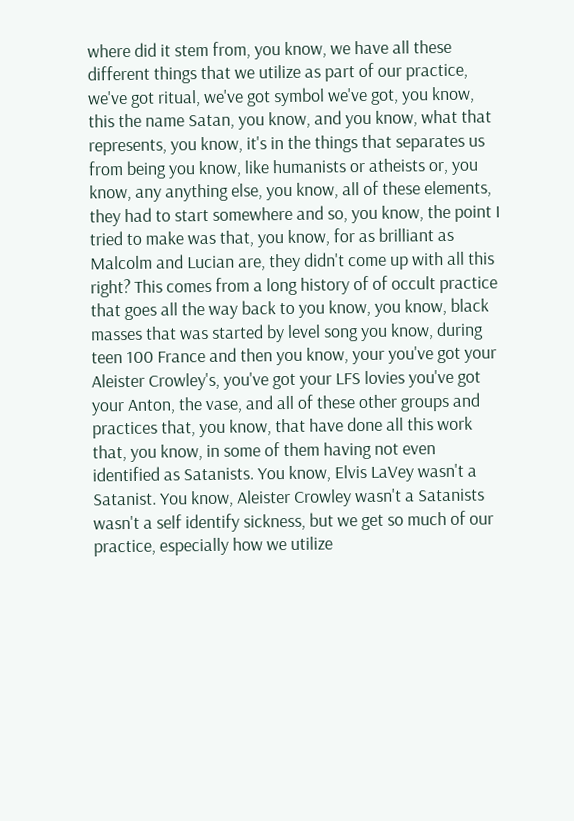where did it stem from, you know, we have all these different things that we utilize as part of our practice, we've got ritual, we've got symbol we've got, you know, this the name Satan, you know, and you know, what that represents, you know, it's in the things that separates us from being you know, like humanists or atheists or, you know, any anything else, you know, all of these elements, they had to start somewhere and so, you know, the point I tried to make was that, you know, for as brilliant as Malcolm and Lucian are, they didn't come up with all this right? This comes from a long history of of occult practice that goes all the way back to you know, you know, black masses that was started by level song you know, during teen 100 France and then you know, your you've got your Aleister Crowley's, you've got your LFS lovies you've got your Anton, the vase, and all of these other groups and practices that, you know, that have done all this work that, you know, in some of them having not even identified as Satanists. You know, Elvis LaVey wasn't a Satanist. You know, Aleister Crowley wasn't a Satanists wasn't a self identify sickness, but we get so much of our practice, especially how we utilize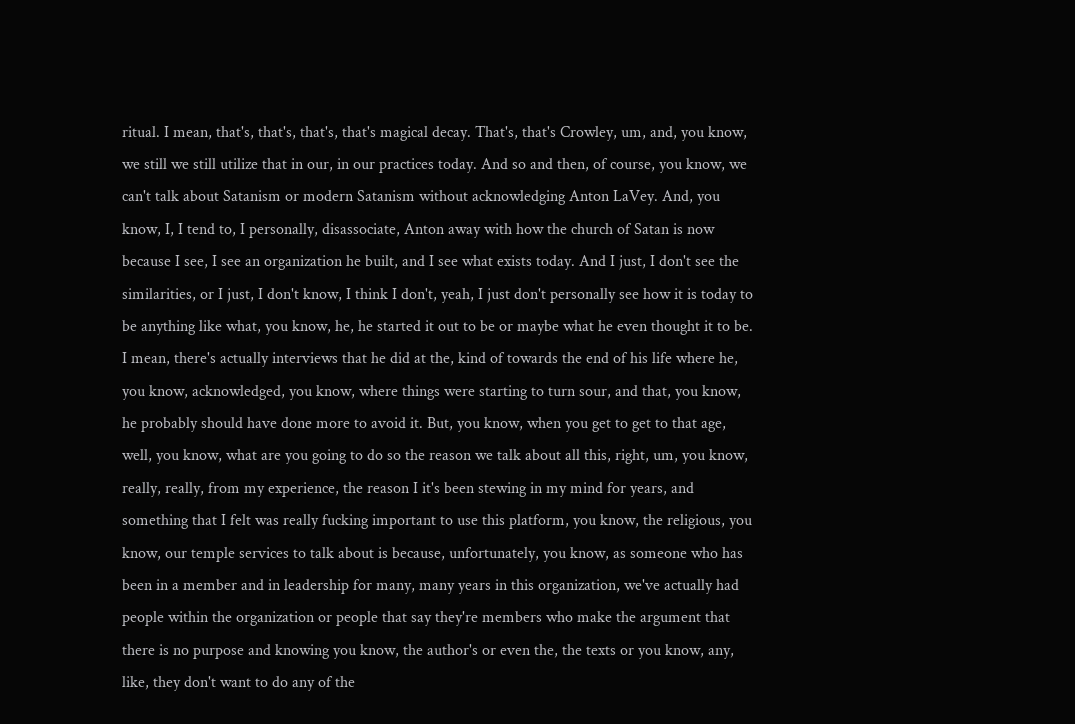ritual. I mean, that's, that's, that's, that's magical decay. That's, that's Crowley, um, and, you know, we still we still utilize that in our, in our practices today. And so and then, of course, you know, we can't talk about Satanism or modern Satanism without acknowledging Anton LaVey. And, you know, I, I tend to, I personally, disassociate, Anton away with how the church of Satan is now because I see, I see an organization he built, and I see what exists today. And I just, I don't see the similarities, or I just, I don't know, I think I don't, yeah, I just don't personally see how it is today to be anything like what, you know, he, he started it out to be or maybe what he even thought it to be. I mean, there's actually interviews that he did at the, kind of towards the end of his life where he, you know, acknowledged, you know, where things were starting to turn sour, and that, you know, he probably should have done more to avoid it. But, you know, when you get to get to that age, well, you know, what are you going to do so the reason we talk about all this, right, um, you know, really, really, from my experience, the reason I it's been stewing in my mind for years, and something that I felt was really fucking important to use this platform, you know, the religious, you know, our temple services to talk about is because, unfortunately, you know, as someone who has been in a member and in leadership for many, many years in this organization, we've actually had people within the organization or people that say they're members who make the argument that there is no purpose and knowing you know, the author's or even the, the texts or you know, any, like, they don't want to do any of the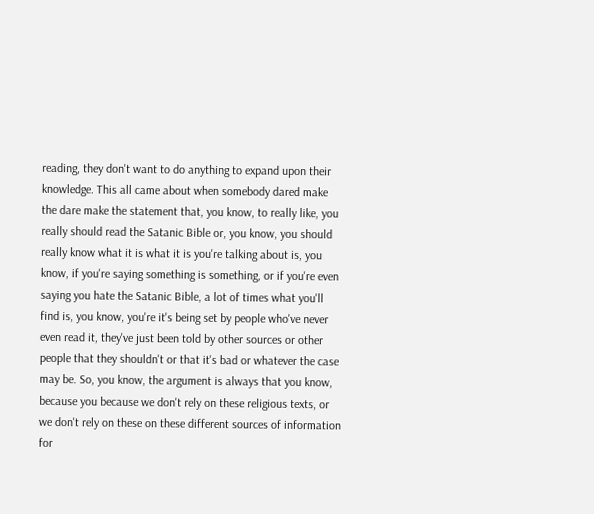reading, they don't want to do anything to expand upon their knowledge. This all came about when somebody dared make the dare make the statement that, you know, to really like, you really should read the Satanic Bible or, you know, you should really know what it is what it is you're talking about is, you know, if you're saying something is something, or if you're even saying you hate the Satanic Bible, a lot of times what you'll find is, you know, you're it's being set by people who've never even read it, they've just been told by other sources or other people that they shouldn't or that it's bad or whatever the case may be. So, you know, the argument is always that you know, because you because we don't rely on these religious texts, or we don't rely on these on these different sources of information for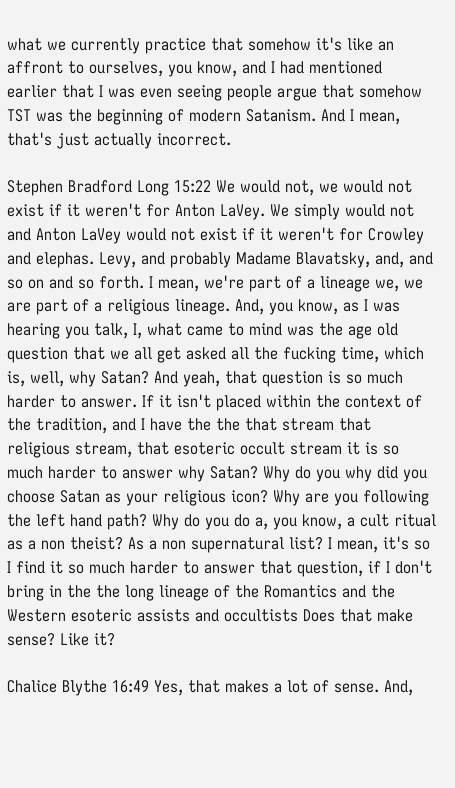what we currently practice that somehow it's like an affront to ourselves, you know, and I had mentioned earlier that I was even seeing people argue that somehow TST was the beginning of modern Satanism. And I mean, that's just actually incorrect.

Stephen Bradford Long 15:22 We would not, we would not exist if it weren't for Anton LaVey. We simply would not and Anton LaVey would not exist if it weren't for Crowley and elephas. Levy, and probably Madame Blavatsky, and, and so on and so forth. I mean, we're part of a lineage we, we are part of a religious lineage. And, you know, as I was hearing you talk, I, what came to mind was the age old question that we all get asked all the fucking time, which is, well, why Satan? And yeah, that question is so much harder to answer. If it isn't placed within the context of the tradition, and I have the the that stream that religious stream, that esoteric occult stream it is so much harder to answer why Satan? Why do you why did you choose Satan as your religious icon? Why are you following the left hand path? Why do you do a, you know, a cult ritual as a non theist? As a non supernatural list? I mean, it's so I find it so much harder to answer that question, if I don't bring in the the long lineage of the Romantics and the Western esoteric assists and occultists Does that make sense? Like it?

Chalice Blythe 16:49 Yes, that makes a lot of sense. And,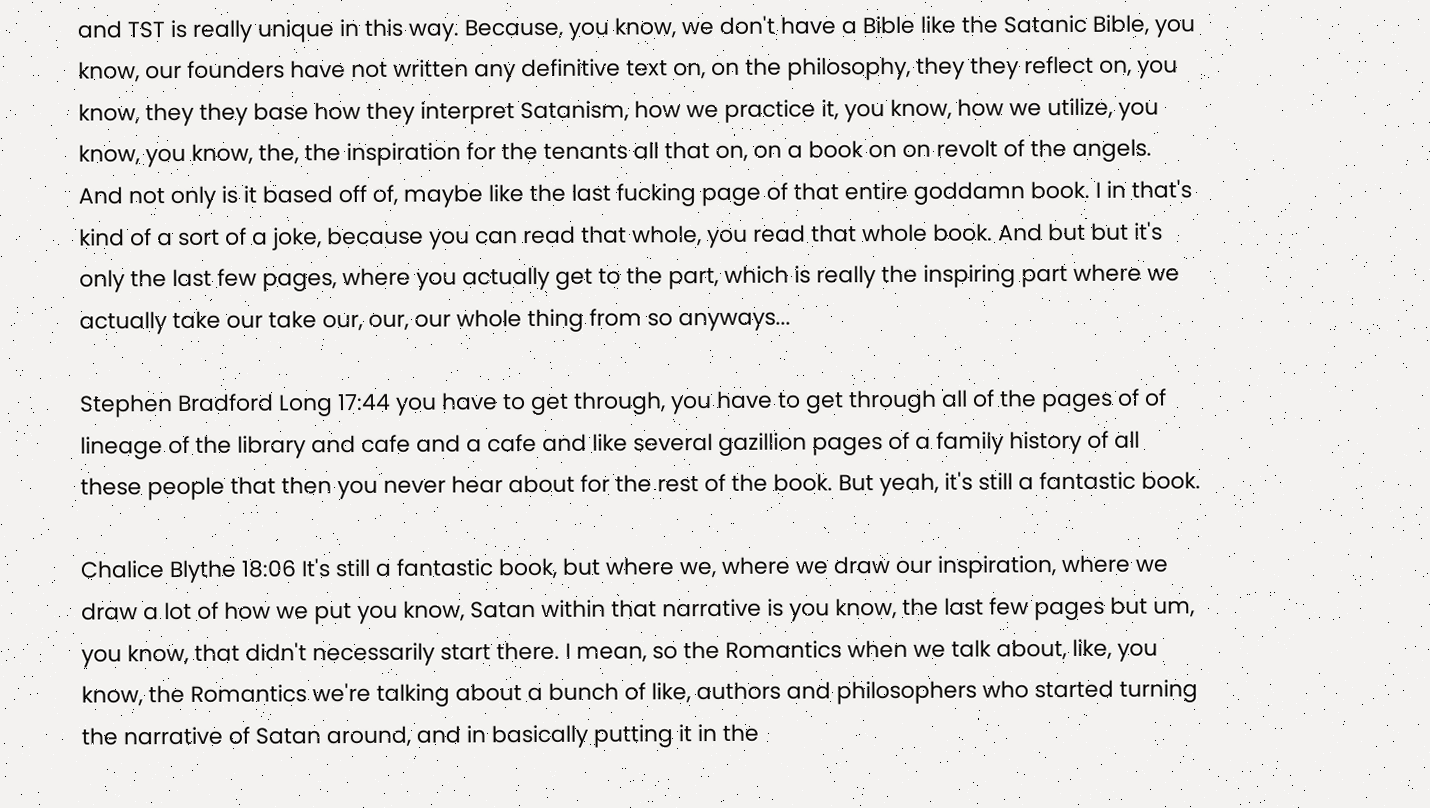and TST is really unique in this way. Because, you know, we don't have a Bible like the Satanic Bible, you know, our founders have not written any definitive text on, on the philosophy, they they reflect on, you know, they they base how they interpret Satanism, how we practice it, you know, how we utilize, you know, you know, the, the inspiration for the tenants all that on, on a book on on revolt of the angels. And not only is it based off of, maybe like the last fucking page of that entire goddamn book. I in that's kind of a sort of a joke, because you can read that whole, you read that whole book. And but but it's only the last few pages, where you actually get to the part, which is really the inspiring part where we actually take our take our, our, our whole thing from so anyways...

Stephen Bradford Long 17:44 you have to get through, you have to get through all of the pages of of lineage of the library and cafe and a cafe and like several gazillion pages of a family history of all these people that then you never hear about for the rest of the book. But yeah, it's still a fantastic book.

Chalice Blythe 18:06 It's still a fantastic book, but where we, where we draw our inspiration, where we draw a lot of how we put you know, Satan within that narrative is you know, the last few pages but um, you know, that didn't necessarily start there. I mean, so the Romantics when we talk about, like, you know, the Romantics we're talking about a bunch of like, authors and philosophers who started turning the narrative of Satan around, and in basically putting it in the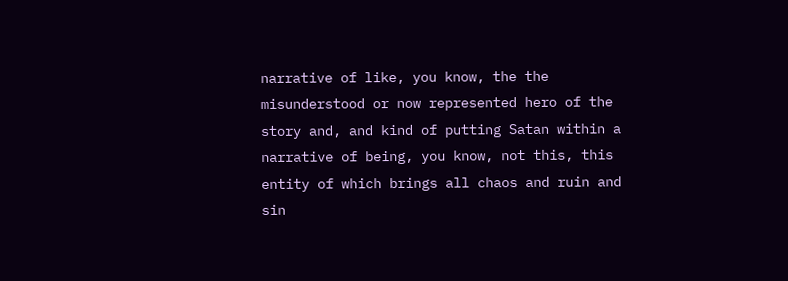narrative of like, you know, the the misunderstood or now represented hero of the story and, and kind of putting Satan within a narrative of being, you know, not this, this entity of which brings all chaos and ruin and sin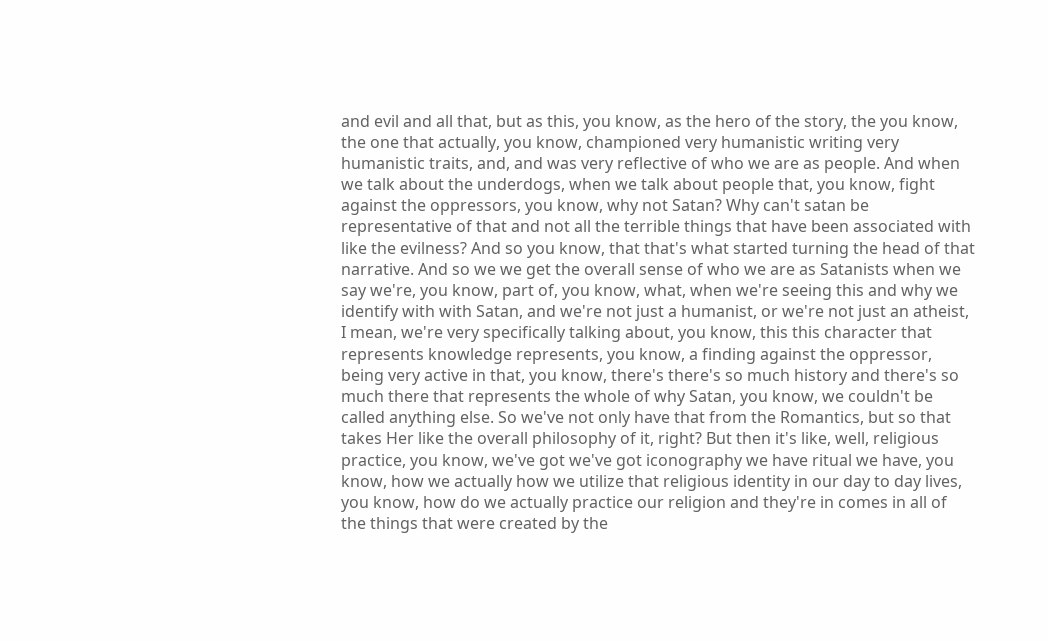and evil and all that, but as this, you know, as the hero of the story, the you know, the one that actually, you know, championed very humanistic writing very humanistic traits, and, and was very reflective of who we are as people. And when we talk about the underdogs, when we talk about people that, you know, fight against the oppressors, you know, why not Satan? Why can't satan be representative of that and not all the terrible things that have been associated with like the evilness? And so you know, that that's what started turning the head of that narrative. And so we we get the overall sense of who we are as Satanists when we say we're, you know, part of, you know, what, when we're seeing this and why we identify with with Satan, and we're not just a humanist, or we're not just an atheist, I mean, we're very specifically talking about, you know, this this character that represents knowledge represents, you know, a finding against the oppressor, being very active in that, you know, there's there's so much history and there's so much there that represents the whole of why Satan, you know, we couldn't be called anything else. So we've not only have that from the Romantics, but so that takes Her like the overall philosophy of it, right? But then it's like, well, religious practice, you know, we've got we've got iconography we have ritual we have, you know, how we actually how we utilize that religious identity in our day to day lives, you know, how do we actually practice our religion and they're in comes in all of the things that were created by the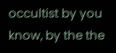occultist by you know, by the the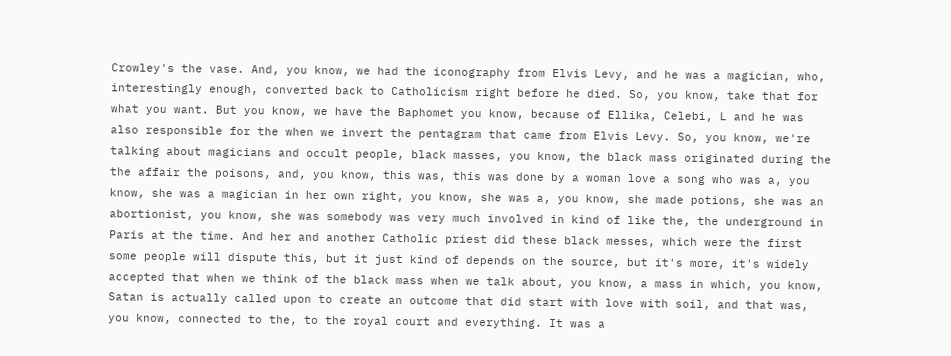Crowley's the vase. And, you know, we had the iconography from Elvis Levy, and he was a magician, who, interestingly enough, converted back to Catholicism right before he died. So, you know, take that for what you want. But you know, we have the Baphomet you know, because of Ellika, Celebi, L and he was also responsible for the when we invert the pentagram that came from Elvis Levy. So, you know, we're talking about magicians and occult people, black masses, you know, the black mass originated during the the affair the poisons, and, you know, this was, this was done by a woman love a song who was a, you know, she was a magician in her own right, you know, she was a, you know, she made potions, she was an abortionist, you know, she was somebody was very much involved in kind of like the, the underground in Paris at the time. And her and another Catholic priest did these black messes, which were the first some people will dispute this, but it just kind of depends on the source, but it's more, it's widely accepted that when we think of the black mass when we talk about, you know, a mass in which, you know, Satan is actually called upon to create an outcome that did start with love with soil, and that was, you know, connected to the, to the royal court and everything. It was a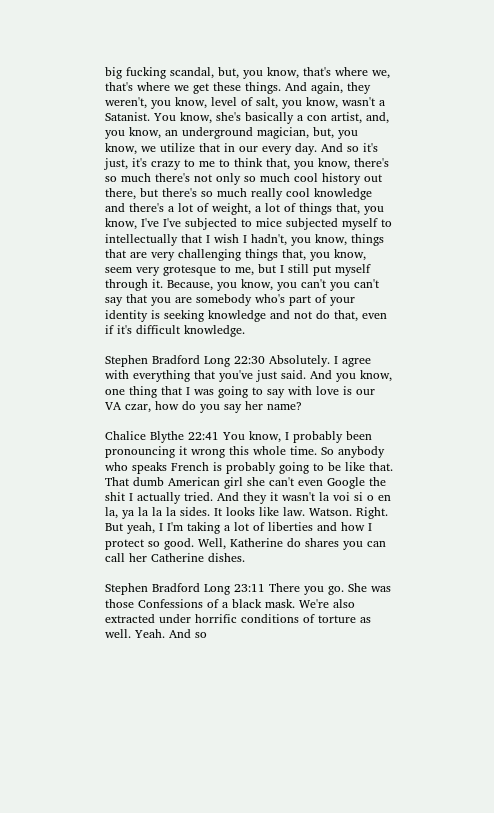big fucking scandal, but, you know, that's where we, that's where we get these things. And again, they weren't, you know, level of salt, you know, wasn't a Satanist. You know, she's basically a con artist, and, you know, an underground magician, but, you know, we utilize that in our every day. And so it's just, it's crazy to me to think that, you know, there's so much there's not only so much cool history out there, but there's so much really cool knowledge and there's a lot of weight, a lot of things that, you know, I've I've subjected to mice subjected myself to intellectually that I wish I hadn't, you know, things that are very challenging things that, you know, seem very grotesque to me, but I still put myself through it. Because, you know, you can't you can't say that you are somebody who's part of your identity is seeking knowledge and not do that, even if it's difficult knowledge.

Stephen Bradford Long 22:30 Absolutely. I agree with everything that you've just said. And you know, one thing that I was going to say with love is our VA czar, how do you say her name?

Chalice Blythe 22:41 You know, I probably been pronouncing it wrong this whole time. So anybody who speaks French is probably going to be like that. That dumb American girl she can't even Google the shit I actually tried. And they it wasn't la voi si o en la, ya la la la sides. It looks like law. Watson. Right. But yeah, I I'm taking a lot of liberties and how I protect so good. Well, Katherine do shares you can call her Catherine dishes.

Stephen Bradford Long 23:11 There you go. She was those Confessions of a black mask. We're also extracted under horrific conditions of torture as well. Yeah. And so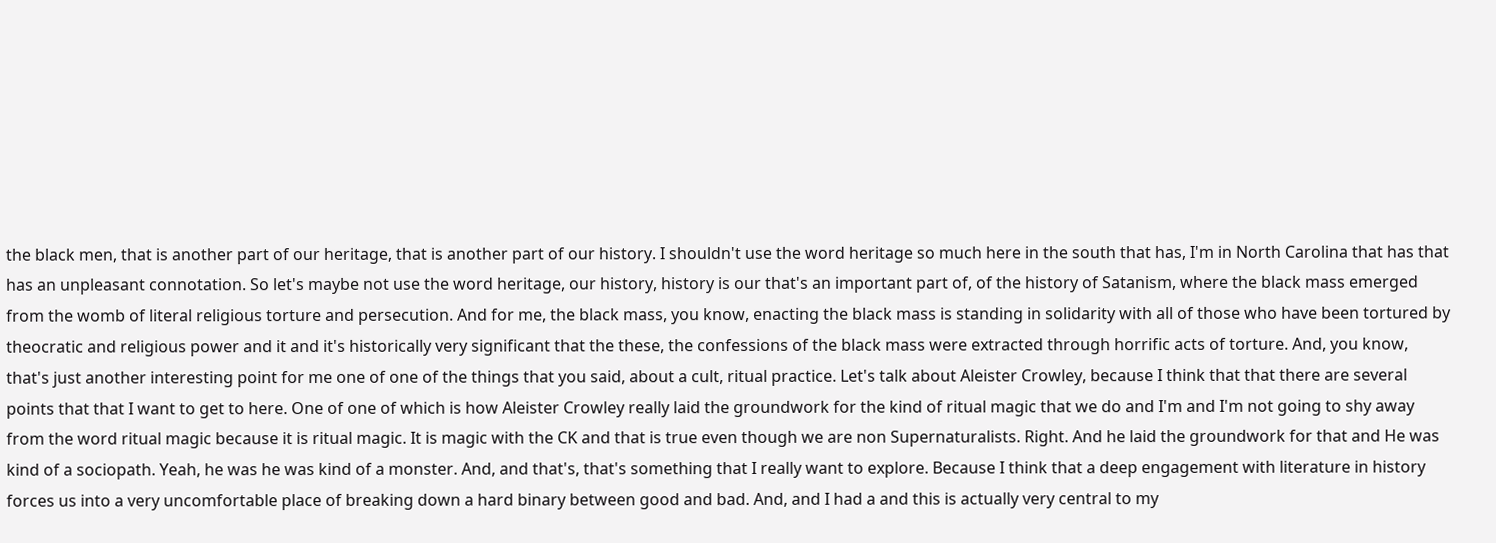the black men, that is another part of our heritage, that is another part of our history. I shouldn't use the word heritage so much here in the south that has, I'm in North Carolina that has that has an unpleasant connotation. So let's maybe not use the word heritage, our history, history is our that's an important part of, of the history of Satanism, where the black mass emerged from the womb of literal religious torture and persecution. And for me, the black mass, you know, enacting the black mass is standing in solidarity with all of those who have been tortured by theocratic and religious power and it and it's historically very significant that the these, the confessions of the black mass were extracted through horrific acts of torture. And, you know, that's just another interesting point for me one of one of the things that you said, about a cult, ritual practice. Let's talk about Aleister Crowley, because I think that that there are several points that that I want to get to here. One of one of which is how Aleister Crowley really laid the groundwork for the kind of ritual magic that we do and I'm and I'm not going to shy away from the word ritual magic because it is ritual magic. It is magic with the CK and that is true even though we are non Supernaturalists. Right. And he laid the groundwork for that and He was kind of a sociopath. Yeah, he was he was kind of a monster. And, and that's, that's something that I really want to explore. Because I think that a deep engagement with literature in history forces us into a very uncomfortable place of breaking down a hard binary between good and bad. And, and I had a and this is actually very central to my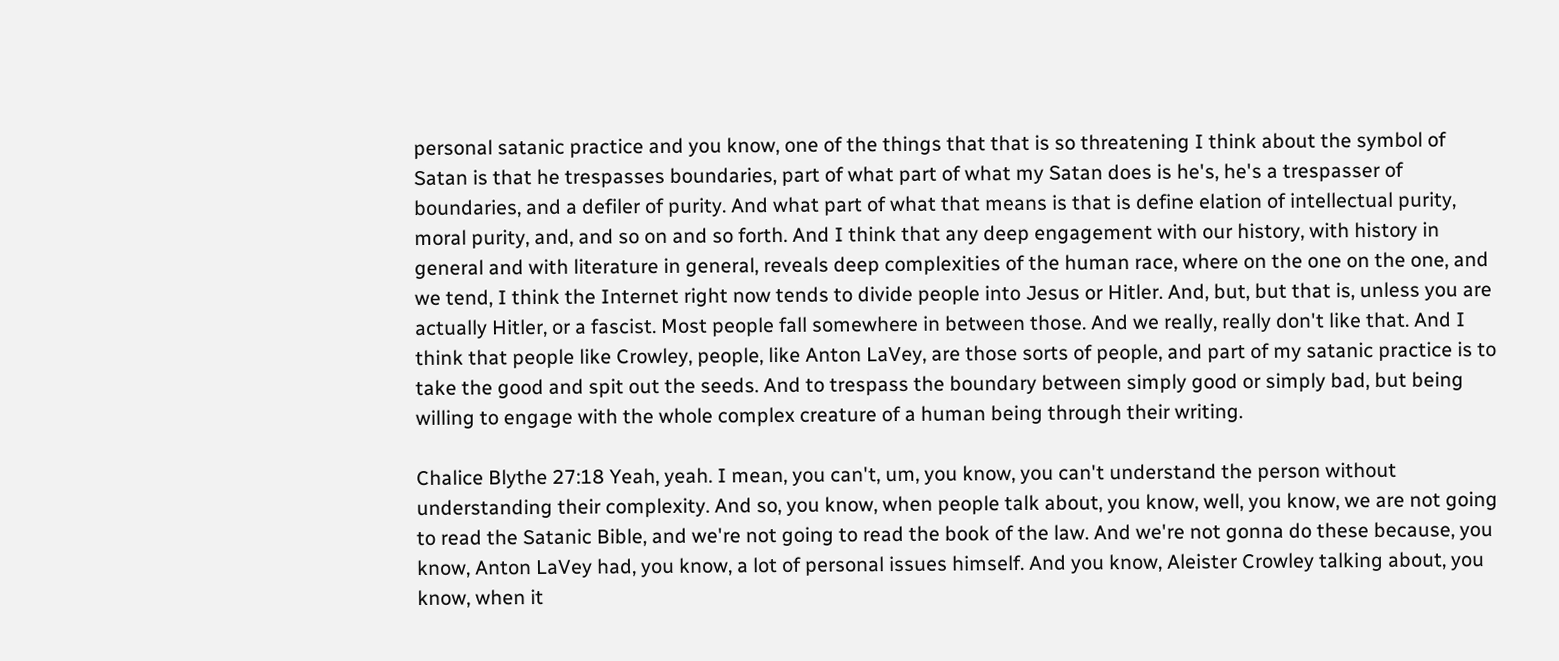personal satanic practice and you know, one of the things that that is so threatening I think about the symbol of Satan is that he trespasses boundaries, part of what part of what my Satan does is he's, he's a trespasser of boundaries, and a defiler of purity. And what part of what that means is that is define elation of intellectual purity, moral purity, and, and so on and so forth. And I think that any deep engagement with our history, with history in general and with literature in general, reveals deep complexities of the human race, where on the one on the one, and we tend, I think the Internet right now tends to divide people into Jesus or Hitler. And, but, but that is, unless you are actually Hitler, or a fascist. Most people fall somewhere in between those. And we really, really don't like that. And I think that people like Crowley, people, like Anton LaVey, are those sorts of people, and part of my satanic practice is to take the good and spit out the seeds. And to trespass the boundary between simply good or simply bad, but being willing to engage with the whole complex creature of a human being through their writing.

Chalice Blythe 27:18 Yeah, yeah. I mean, you can't, um, you know, you can't understand the person without understanding their complexity. And so, you know, when people talk about, you know, well, you know, we are not going to read the Satanic Bible, and we're not going to read the book of the law. And we're not gonna do these because, you know, Anton LaVey had, you know, a lot of personal issues himself. And you know, Aleister Crowley talking about, you know, when it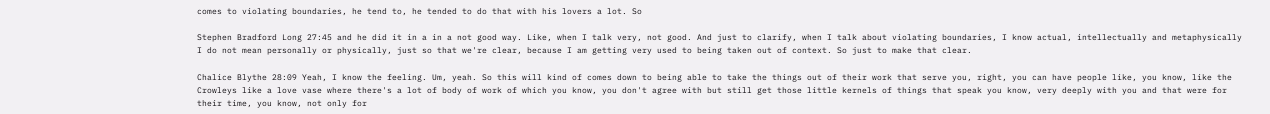comes to violating boundaries, he tend to, he tended to do that with his lovers a lot. So

Stephen Bradford Long 27:45 and he did it in a in a not good way. Like, when I talk very, not good. And just to clarify, when I talk about violating boundaries, I know actual, intellectually and metaphysically I do not mean personally or physically, just so that we're clear, because I am getting very used to being taken out of context. So just to make that clear.

Chalice Blythe 28:09 Yeah, I know the feeling. Um, yeah. So this will kind of comes down to being able to take the things out of their work that serve you, right, you can have people like, you know, like the Crowleys like a love vase where there's a lot of body of work of which you know, you don't agree with but still get those little kernels of things that speak you know, very deeply with you and that were for their time, you know, not only for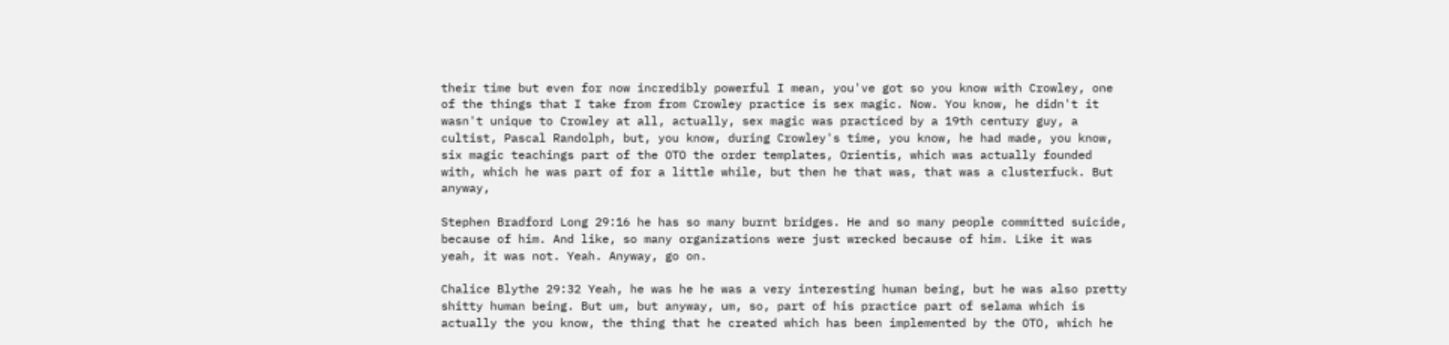their time but even for now incredibly powerful I mean, you've got so you know with Crowley, one of the things that I take from from Crowley practice is sex magic. Now. You know, he didn't it wasn't unique to Crowley at all, actually, sex magic was practiced by a 19th century guy, a cultist, Pascal Randolph, but, you know, during Crowley's time, you know, he had made, you know, six magic teachings part of the OTO the order templates, Orientis, which was actually founded with, which he was part of for a little while, but then he that was, that was a clusterfuck. But anyway,

Stephen Bradford Long 29:16 he has so many burnt bridges. He and so many people committed suicide, because of him. And like, so many organizations were just wrecked because of him. Like it was yeah, it was not. Yeah. Anyway, go on.

Chalice Blythe 29:32 Yeah, he was he he was a very interesting human being, but he was also pretty shitty human being. But um, but anyway, um, so, part of his practice part of selama which is actually the you know, the thing that he created which has been implemented by the OTO, which he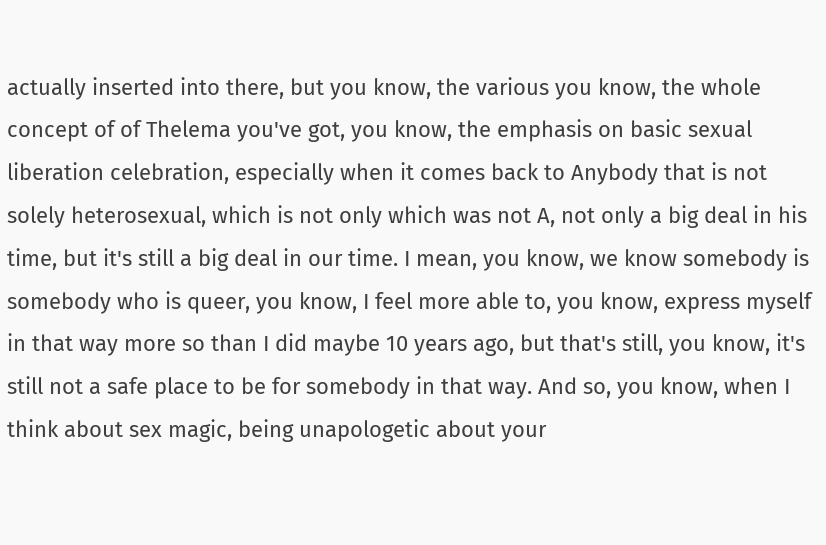actually inserted into there, but you know, the various you know, the whole concept of of Thelema you've got, you know, the emphasis on basic sexual liberation celebration, especially when it comes back to Anybody that is not solely heterosexual, which is not only which was not A, not only a big deal in his time, but it's still a big deal in our time. I mean, you know, we know somebody is somebody who is queer, you know, I feel more able to, you know, express myself in that way more so than I did maybe 10 years ago, but that's still, you know, it's still not a safe place to be for somebody in that way. And so, you know, when I think about sex magic, being unapologetic about your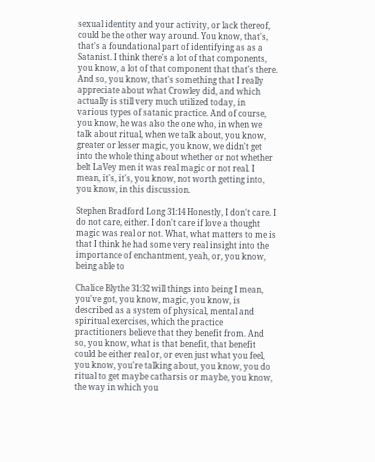sexual identity and your activity, or lack thereof, could be the other way around. You know, that's, that's a foundational part of identifying as as a Satanist. I think there's a lot of that components, you know, a lot of that component that that's there. And so, you know, that's something that I really appreciate about what Crowley did, and which actually is still very much utilized today, in various types of satanic practice. And of course, you know, he was also the one who, in when we talk about ritual, when we talk about, you know, greater or lesser magic, you know, we didn't get into the whole thing about whether or not whether belt LaVey men it was real magic or not real. I mean, it's, it's, you know, not worth getting into, you know, in this discussion.

Stephen Bradford Long 31:14 Honestly, I don't care. I do not care, either. I don't care if love a thought magic was real or not. What, what matters to me is that I think he had some very real insight into the importance of enchantment, yeah, or, you know, being able to

Chalice Blythe 31:32 will things into being I mean, you've got, you know, magic, you know, is described as a system of physical, mental and spiritual exercises, which the practice practitioners believe that they benefit from. And so, you know, what is that benefit, that benefit could be either real or, or even just what you feel, you know, you're talking about, you know, you do ritual to get maybe catharsis or maybe, you know, the way in which you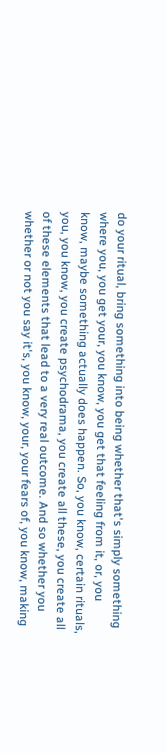do your ritual, bring something into being whether that's simply something where you, you get your, you know, you get that feeling from it, or, you know, maybe something actually does happen. So, you know, certain rituals, you, you know, you create psychodrama, you create all these, you create all of these elements that lead to a very real outcome. And so whether you whether or not you say it's, you know, your, your fears of, you know, making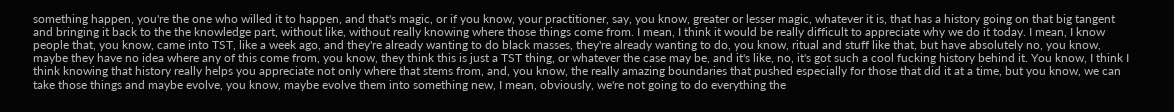something happen, you're the one who willed it to happen, and that's magic, or if you know, your practitioner, say, you know, greater or lesser magic, whatever it is, that has a history going on that big tangent and bringing it back to the the knowledge part, without like, without really knowing where those things come from. I mean, I think it would be really difficult to appreciate why we do it today. I mean, I know people that, you know, came into TST, like a week ago, and they're already wanting to do black masses, they're already wanting to do, you know, ritual and stuff like that, but have absolutely no, you know, maybe they have no idea where any of this come from, you know, they think this is just a TST thing, or whatever the case may be, and it's like, no, it's got such a cool fucking history behind it. You know, I think I think knowing that history really helps you appreciate not only where that stems from, and, you know, the really amazing boundaries that pushed especially for those that did it at a time, but you know, we can take those things and maybe evolve, you know, maybe evolve them into something new, I mean, obviously, we're not going to do everything the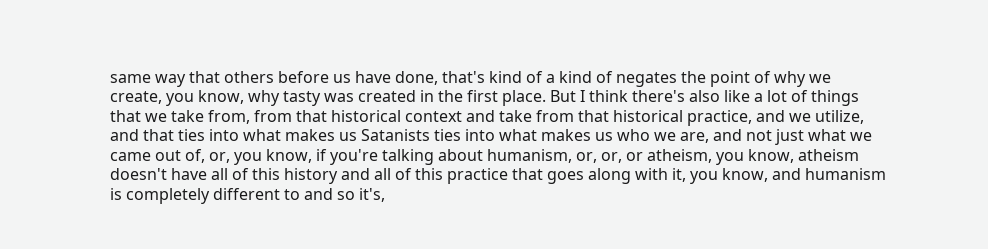same way that others before us have done, that's kind of a kind of negates the point of why we create, you know, why tasty was created in the first place. But I think there's also like a lot of things that we take from, from that historical context and take from that historical practice, and we utilize, and that ties into what makes us Satanists ties into what makes us who we are, and not just what we came out of, or, you know, if you're talking about humanism, or, or, or atheism, you know, atheism doesn't have all of this history and all of this practice that goes along with it, you know, and humanism is completely different to and so it's,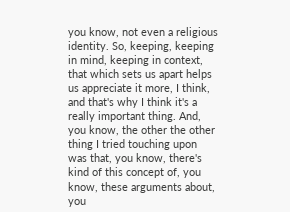you know, not even a religious identity. So, keeping, keeping in mind, keeping in context, that which sets us apart helps us appreciate it more, I think, and that's why I think it's a really important thing. And, you know, the other the other thing I tried touching upon was that, you know, there's kind of this concept of, you know, these arguments about, you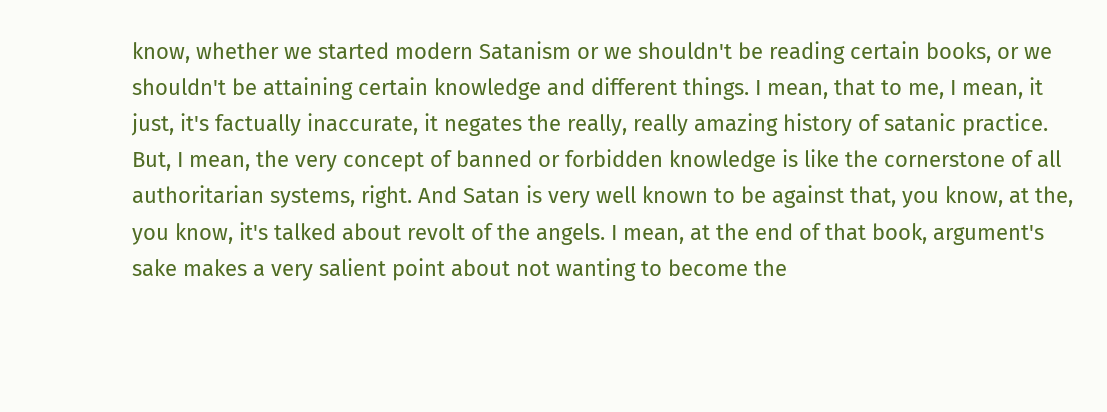know, whether we started modern Satanism or we shouldn't be reading certain books, or we shouldn't be attaining certain knowledge and different things. I mean, that to me, I mean, it just, it's factually inaccurate, it negates the really, really amazing history of satanic practice. But, I mean, the very concept of banned or forbidden knowledge is like the cornerstone of all authoritarian systems, right. And Satan is very well known to be against that, you know, at the, you know, it's talked about revolt of the angels. I mean, at the end of that book, argument's sake makes a very salient point about not wanting to become the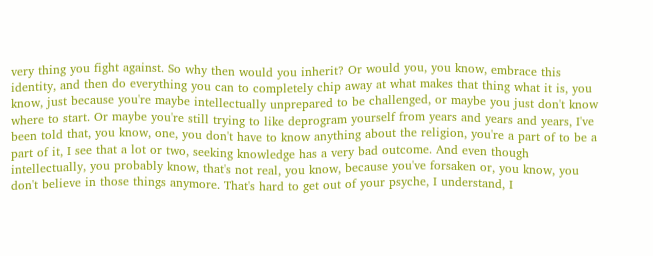very thing you fight against. So why then would you inherit? Or would you, you know, embrace this identity, and then do everything you can to completely chip away at what makes that thing what it is, you know, just because you're maybe intellectually unprepared to be challenged, or maybe you just don't know where to start. Or maybe you're still trying to like deprogram yourself from years and years and years, I've been told that, you know, one, you don't have to know anything about the religion, you're a part of to be a part of it, I see that a lot or two, seeking knowledge has a very bad outcome. And even though intellectually, you probably know, that's not real, you know, because you've forsaken or, you know, you don't believe in those things anymore. That's hard to get out of your psyche, I understand, I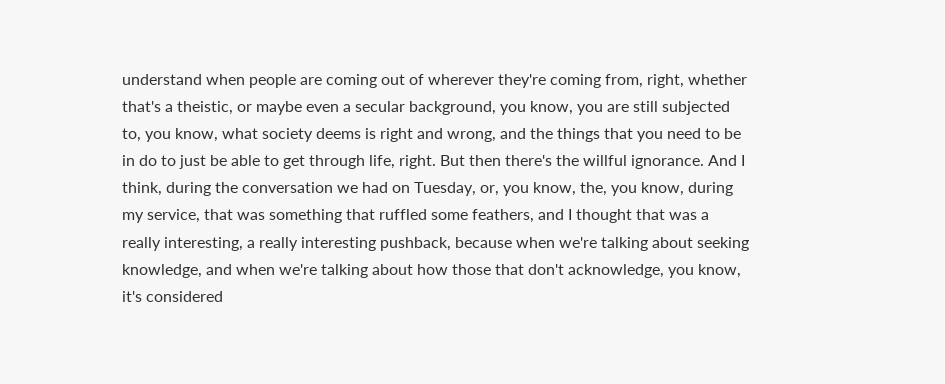understand when people are coming out of wherever they're coming from, right, whether that's a theistic, or maybe even a secular background, you know, you are still subjected to, you know, what society deems is right and wrong, and the things that you need to be in do to just be able to get through life, right. But then there's the willful ignorance. And I think, during the conversation we had on Tuesday, or, you know, the, you know, during my service, that was something that ruffled some feathers, and I thought that was a really interesting, a really interesting pushback, because when we're talking about seeking knowledge, and when we're talking about how those that don't acknowledge, you know, it's considered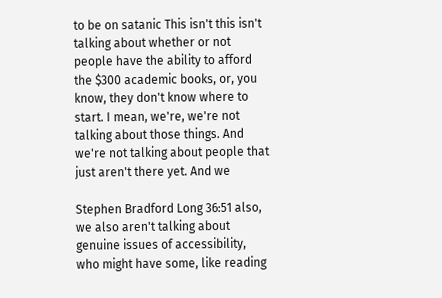to be on satanic This isn't this isn't talking about whether or not people have the ability to afford the $300 academic books, or, you know, they don't know where to start. I mean, we're, we're not talking about those things. And we're not talking about people that just aren't there yet. And we

Stephen Bradford Long 36:51 also, we also aren't talking about genuine issues of accessibility, who might have some, like reading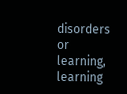disorders or learning, learning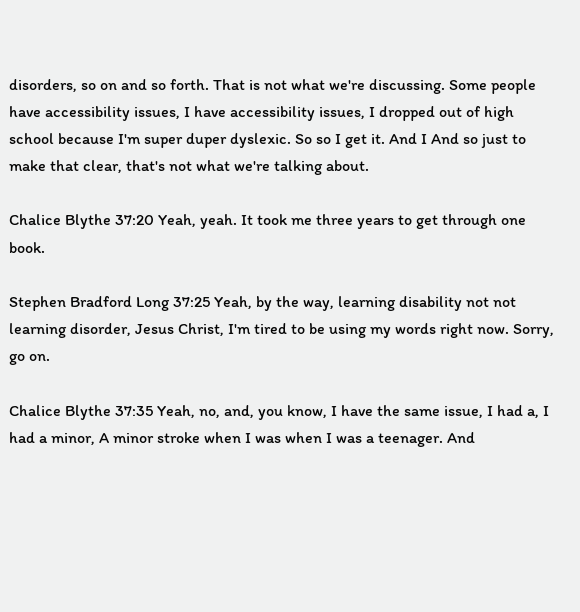disorders, so on and so forth. That is not what we're discussing. Some people have accessibility issues, I have accessibility issues, I dropped out of high school because I'm super duper dyslexic. So so I get it. And I And so just to make that clear, that's not what we're talking about.

Chalice Blythe 37:20 Yeah, yeah. It took me three years to get through one book.

Stephen Bradford Long 37:25 Yeah, by the way, learning disability not not learning disorder, Jesus Christ, I'm tired to be using my words right now. Sorry, go on.

Chalice Blythe 37:35 Yeah, no, and, you know, I have the same issue, I had a, I had a minor, A minor stroke when I was when I was a teenager. And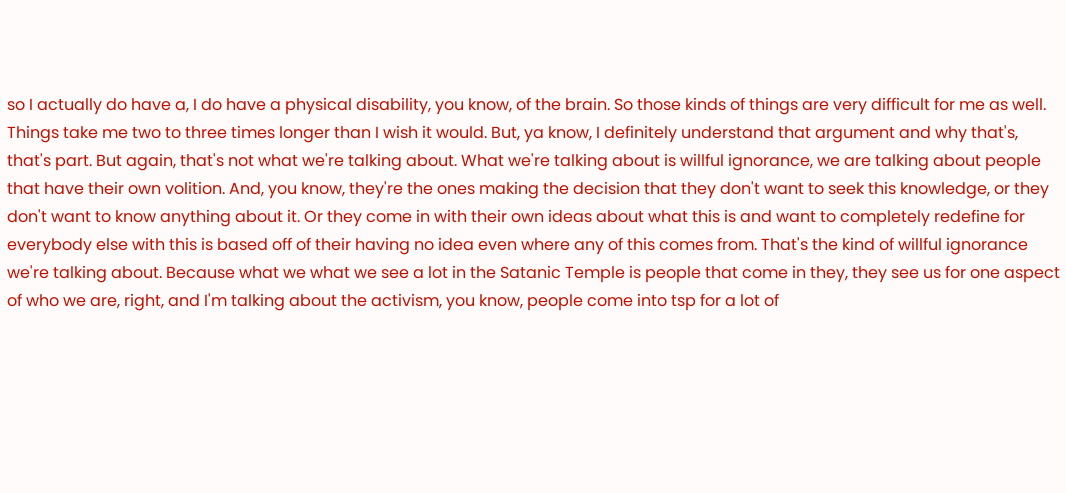so I actually do have a, I do have a physical disability, you know, of the brain. So those kinds of things are very difficult for me as well. Things take me two to three times longer than I wish it would. But, ya know, I definitely understand that argument and why that's, that's part. But again, that's not what we're talking about. What we're talking about is willful ignorance, we are talking about people that have their own volition. And, you know, they're the ones making the decision that they don't want to seek this knowledge, or they don't want to know anything about it. Or they come in with their own ideas about what this is and want to completely redefine for everybody else with this is based off of their having no idea even where any of this comes from. That's the kind of willful ignorance we're talking about. Because what we what we see a lot in the Satanic Temple is people that come in they, they see us for one aspect of who we are, right, and I'm talking about the activism, you know, people come into tsp for a lot of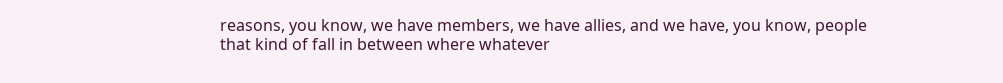reasons, you know, we have members, we have allies, and we have, you know, people that kind of fall in between where whatever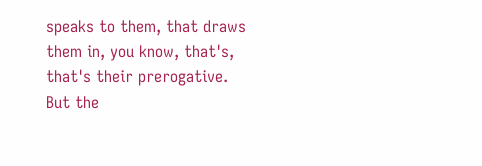speaks to them, that draws them in, you know, that's, that's their prerogative. But the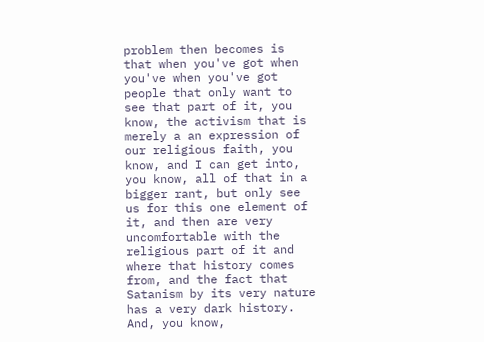problem then becomes is that when you've got when you've when you've got people that only want to see that part of it, you know, the activism that is merely a an expression of our religious faith, you know, and I can get into, you know, all of that in a bigger rant, but only see us for this one element of it, and then are very uncomfortable with the religious part of it and where that history comes from, and the fact that Satanism by its very nature has a very dark history. And, you know,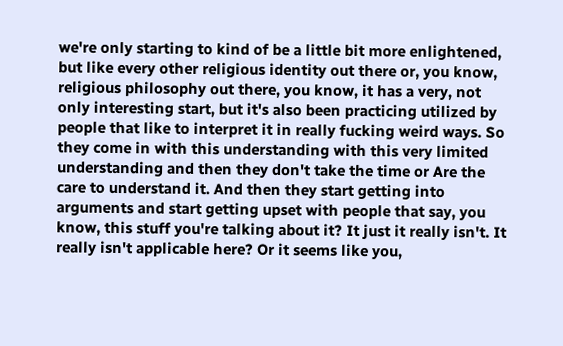we're only starting to kind of be a little bit more enlightened, but like every other religious identity out there or, you know, religious philosophy out there, you know, it has a very, not only interesting start, but it's also been practicing utilized by people that like to interpret it in really fucking weird ways. So they come in with this understanding with this very limited understanding and then they don't take the time or Are the care to understand it. And then they start getting into arguments and start getting upset with people that say, you know, this stuff you're talking about it? It just it really isn't. It really isn't applicable here? Or it seems like you,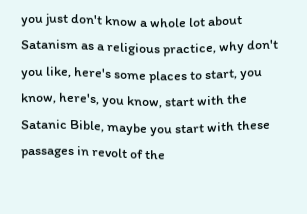you just don't know a whole lot about Satanism as a religious practice, why don't you like, here's some places to start, you know, here's, you know, start with the Satanic Bible, maybe you start with these passages in revolt of the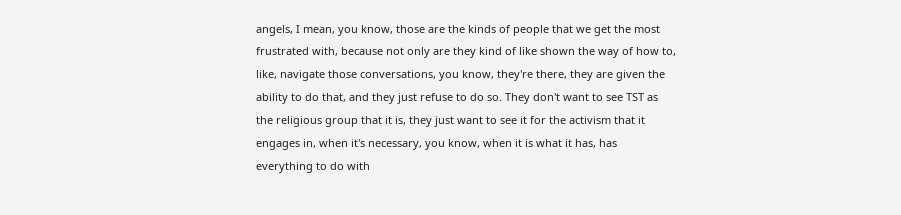angels, I mean, you know, those are the kinds of people that we get the most frustrated with, because not only are they kind of like shown the way of how to, like, navigate those conversations, you know, they're there, they are given the ability to do that, and they just refuse to do so. They don't want to see TST as the religious group that it is, they just want to see it for the activism that it engages in, when it's necessary, you know, when it is what it has, has everything to do with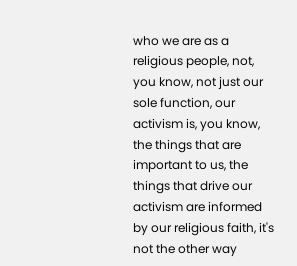who we are as a religious people, not, you know, not just our sole function, our activism is, you know, the things that are important to us, the things that drive our activism are informed by our religious faith, it's not the other way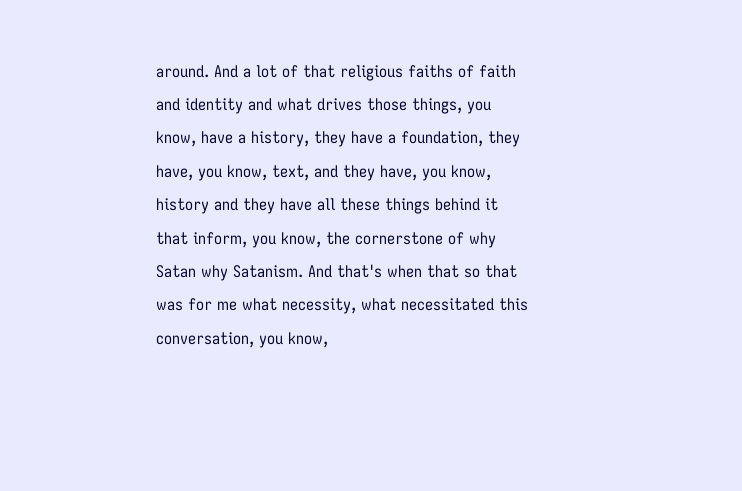around. And a lot of that religious faiths of faith and identity and what drives those things, you know, have a history, they have a foundation, they have, you know, text, and they have, you know, history and they have all these things behind it that inform, you know, the cornerstone of why Satan why Satanism. And that's when that so that was for me what necessity, what necessitated this conversation, you know,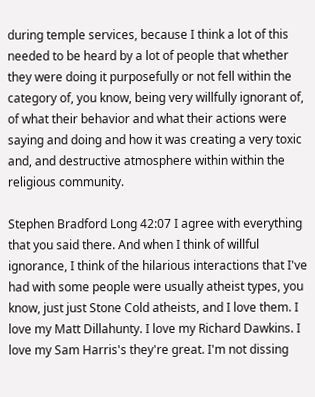during temple services, because I think a lot of this needed to be heard by a lot of people that whether they were doing it purposefully or not fell within the category of, you know, being very willfully ignorant of, of what their behavior and what their actions were saying and doing and how it was creating a very toxic and, and destructive atmosphere within within the religious community.

Stephen Bradford Long 42:07 I agree with everything that you said there. And when I think of willful ignorance, I think of the hilarious interactions that I've had with some people were usually atheist types, you know, just just Stone Cold atheists, and I love them. I love my Matt Dillahunty. I love my Richard Dawkins. I love my Sam Harris's they're great. I'm not dissing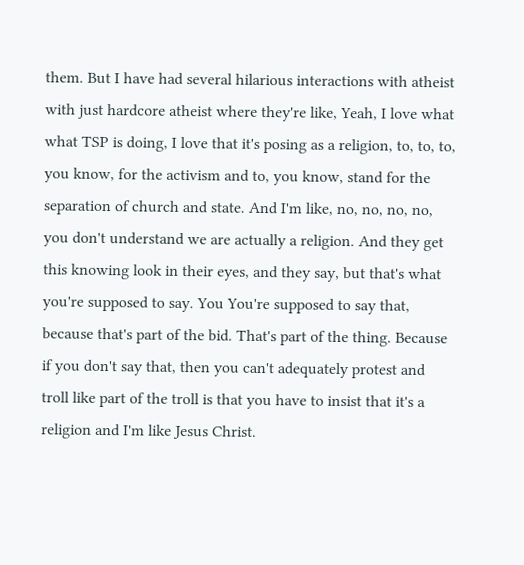them. But I have had several hilarious interactions with atheist with just hardcore atheist where they're like, Yeah, I love what what TSP is doing, I love that it's posing as a religion, to, to, to, you know, for the activism and to, you know, stand for the separation of church and state. And I'm like, no, no, no, no, you don't understand we are actually a religion. And they get this knowing look in their eyes, and they say, but that's what you're supposed to say. You You're supposed to say that, because that's part of the bid. That's part of the thing. Because if you don't say that, then you can't adequately protest and troll like part of the troll is that you have to insist that it's a religion and I'm like Jesus Christ.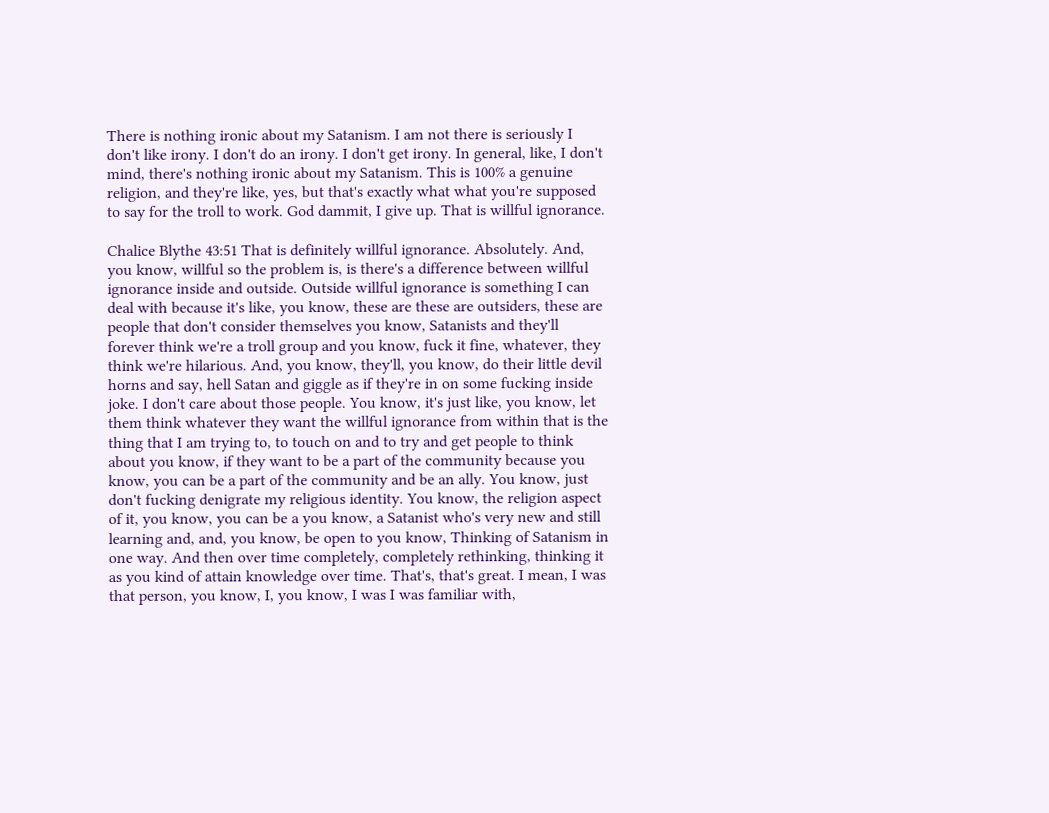There is nothing ironic about my Satanism. I am not there is seriously I don't like irony. I don't do an irony. I don't get irony. In general, like, I don't mind, there's nothing ironic about my Satanism. This is 100% a genuine religion, and they're like, yes, but that's exactly what what you're supposed to say for the troll to work. God dammit, I give up. That is willful ignorance.

Chalice Blythe 43:51 That is definitely willful ignorance. Absolutely. And, you know, willful so the problem is, is there's a difference between willful ignorance inside and outside. Outside willful ignorance is something I can deal with because it's like, you know, these are these are outsiders, these are people that don't consider themselves you know, Satanists and they'll forever think we're a troll group and you know, fuck it fine, whatever, they think we're hilarious. And, you know, they'll, you know, do their little devil horns and say, hell Satan and giggle as if they're in on some fucking inside joke. I don't care about those people. You know, it's just like, you know, let them think whatever they want the willful ignorance from within that is the thing that I am trying to, to touch on and to try and get people to think about you know, if they want to be a part of the community because you know, you can be a part of the community and be an ally. You know, just don't fucking denigrate my religious identity. You know, the religion aspect of it, you know, you can be a you know, a Satanist who's very new and still learning and, and, you know, be open to you know, Thinking of Satanism in one way. And then over time completely, completely rethinking, thinking it as you kind of attain knowledge over time. That's, that's great. I mean, I was that person, you know, I, you know, I was I was familiar with,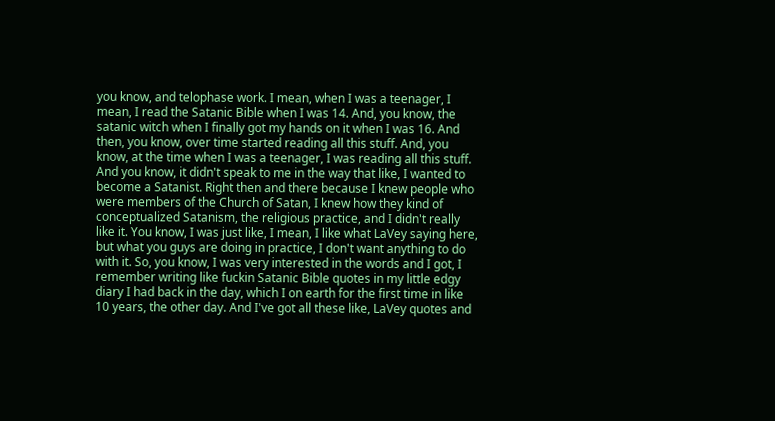you know, and telophase work. I mean, when I was a teenager, I mean, I read the Satanic Bible when I was 14. And, you know, the satanic witch when I finally got my hands on it when I was 16. And then, you know, over time started reading all this stuff. And, you know, at the time when I was a teenager, I was reading all this stuff. And you know, it didn't speak to me in the way that like, I wanted to become a Satanist. Right then and there because I knew people who were members of the Church of Satan, I knew how they kind of conceptualized Satanism, the religious practice, and I didn't really like it. You know, I was just like, I mean, I like what LaVey saying here, but what you guys are doing in practice, I don't want anything to do with it. So, you know, I was very interested in the words and I got, I remember writing like fuckin Satanic Bible quotes in my little edgy diary I had back in the day, which I on earth for the first time in like 10 years, the other day. And I've got all these like, LaVey quotes and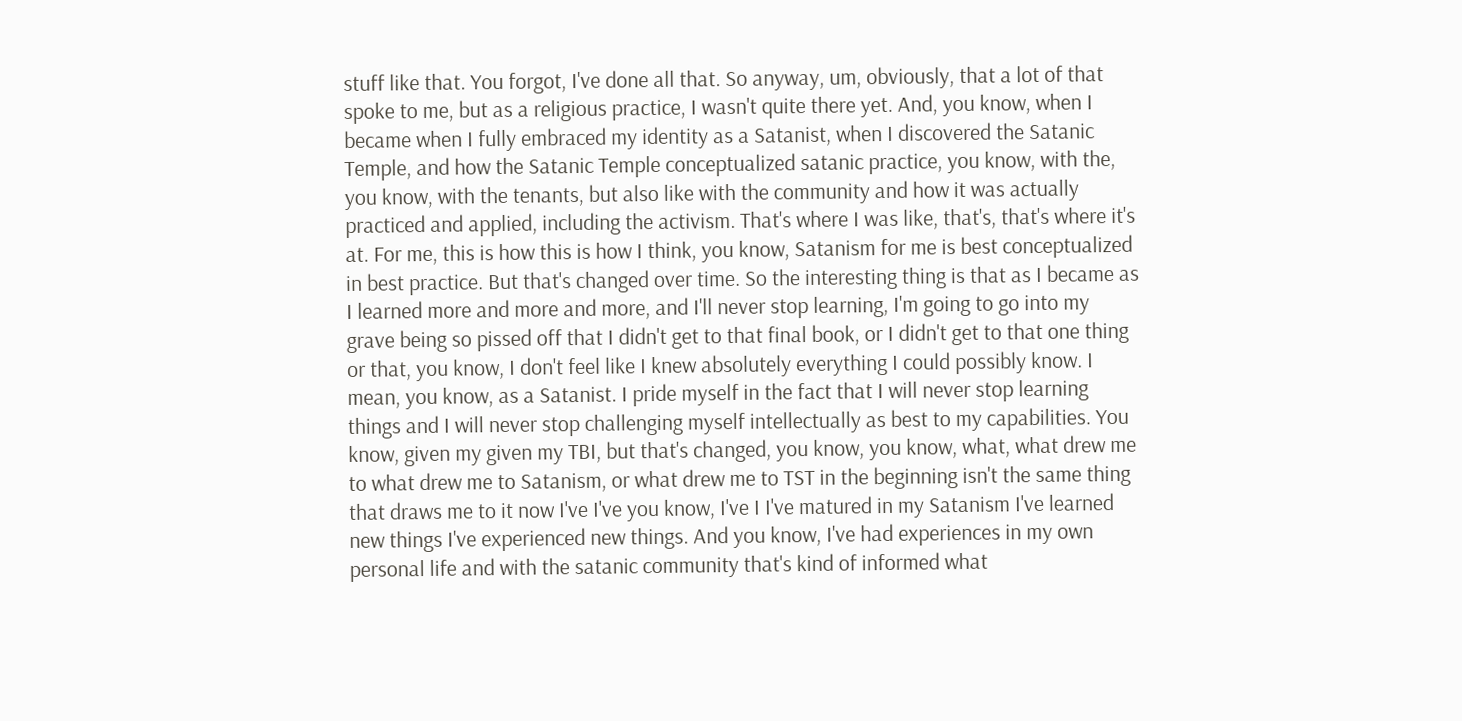stuff like that. You forgot, I've done all that. So anyway, um, obviously, that a lot of that spoke to me, but as a religious practice, I wasn't quite there yet. And, you know, when I became when I fully embraced my identity as a Satanist, when I discovered the Satanic Temple, and how the Satanic Temple conceptualized satanic practice, you know, with the, you know, with the tenants, but also like with the community and how it was actually practiced and applied, including the activism. That's where I was like, that's, that's where it's at. For me, this is how this is how I think, you know, Satanism for me is best conceptualized in best practice. But that's changed over time. So the interesting thing is that as I became as I learned more and more and more, and I'll never stop learning, I'm going to go into my grave being so pissed off that I didn't get to that final book, or I didn't get to that one thing or that, you know, I don't feel like I knew absolutely everything I could possibly know. I mean, you know, as a Satanist. I pride myself in the fact that I will never stop learning things and I will never stop challenging myself intellectually as best to my capabilities. You know, given my given my TBI, but that's changed, you know, you know, what, what drew me to what drew me to Satanism, or what drew me to TST in the beginning isn't the same thing that draws me to it now I've I've you know, I've I I've matured in my Satanism I've learned new things I've experienced new things. And you know, I've had experiences in my own personal life and with the satanic community that's kind of informed what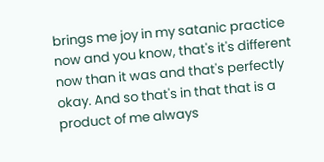brings me joy in my satanic practice now and you know, that's it's different now than it was and that's perfectly okay. And so that's in that that is a product of me always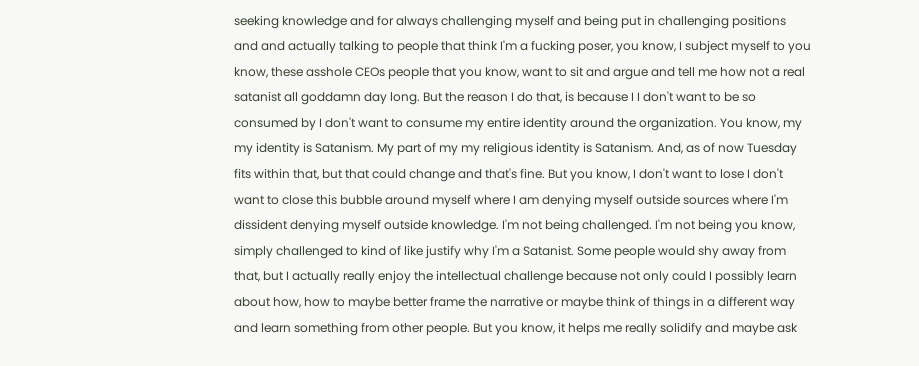seeking knowledge and for always challenging myself and being put in challenging positions and and actually talking to people that think I'm a fucking poser, you know, I subject myself to you know, these asshole CEOs people that you know, want to sit and argue and tell me how not a real satanist all goddamn day long. But the reason I do that, is because I I don't want to be so consumed by I don't want to consume my entire identity around the organization. You know, my my identity is Satanism. My part of my my religious identity is Satanism. And, as of now Tuesday fits within that, but that could change and that's fine. But you know, I don't want to lose I don't want to close this bubble around myself where I am denying myself outside sources where I'm dissident denying myself outside knowledge. I'm not being challenged. I'm not being you know, simply challenged to kind of like justify why I'm a Satanist. Some people would shy away from that, but I actually really enjoy the intellectual challenge because not only could I possibly learn about how, how to maybe better frame the narrative or maybe think of things in a different way and learn something from other people. But you know, it helps me really solidify and maybe ask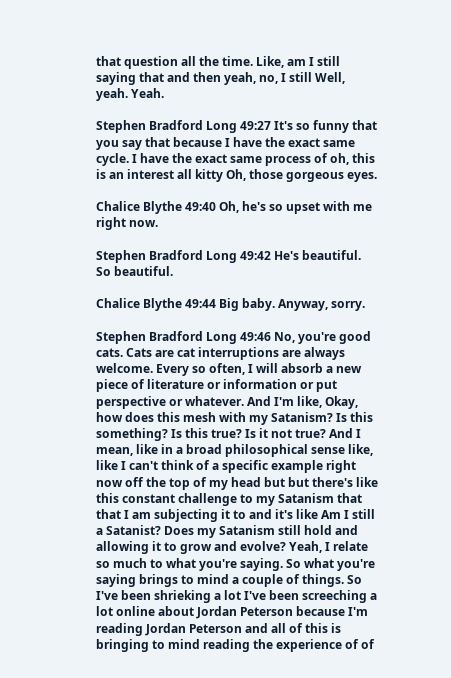that question all the time. Like, am I still saying that and then yeah, no, I still Well, yeah. Yeah.

Stephen Bradford Long 49:27 It's so funny that you say that because I have the exact same cycle. I have the exact same process of oh, this is an interest all kitty Oh, those gorgeous eyes.

Chalice Blythe 49:40 Oh, he's so upset with me right now.

Stephen Bradford Long 49:42 He's beautiful. So beautiful.

Chalice Blythe 49:44 Big baby. Anyway, sorry.

Stephen Bradford Long 49:46 No, you're good cats. Cats are cat interruptions are always welcome. Every so often, I will absorb a new piece of literature or information or put perspective or whatever. And I'm like, Okay, how does this mesh with my Satanism? Is this something? Is this true? Is it not true? And I mean, like in a broad philosophical sense like, like I can't think of a specific example right now off the top of my head but but there's like this constant challenge to my Satanism that that I am subjecting it to and it's like Am I still a Satanist? Does my Satanism still hold and allowing it to grow and evolve? Yeah, I relate so much to what you're saying. So what you're saying brings to mind a couple of things. So I've been shrieking a lot I've been screeching a lot online about Jordan Peterson because I'm reading Jordan Peterson and all of this is bringing to mind reading the experience of of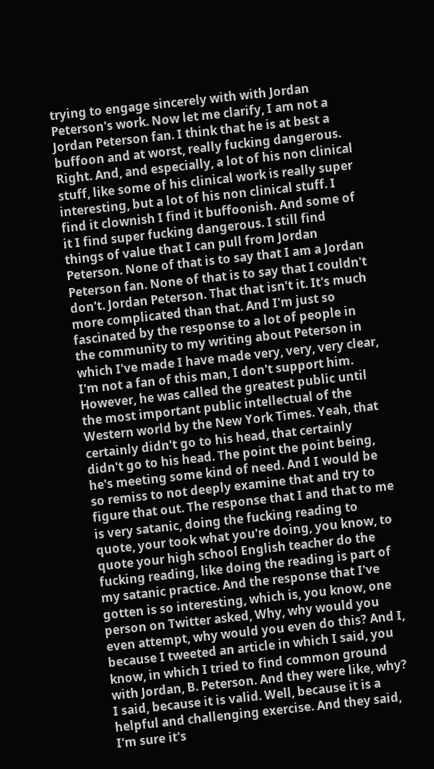trying to engage sincerely with with Jordan Peterson's work. Now let me clarify, I am not a Jordan Peterson fan. I think that he is at best a buffoon and at worst, really fucking dangerous. Right. And, and especially, a lot of his non clinical stuff, like some of his clinical work is really super interesting, but a lot of his non clinical stuff. I find it clownish I find it buffoonish. And some of it I find super fucking dangerous. I still find things of value that I can pull from Jordan Peterson. None of that is to say that I am a Jordan Peterson fan. None of that is to say that I couldn't don't. Jordan Peterson. That that isn't it. It's much more complicated than that. And I'm just so fascinated by the response to a lot of people in the community to my writing about Peterson in which I've made I have made very, very, very clear, I'm not a fan of this man, I don't support him. However, he was called the greatest public until the most important public intellectual of the Western world by the New York Times. Yeah, that certainly didn't go to his head, that certainly didn't go to his head. The point the point being, he's meeting some kind of need. And I would be so remiss to not deeply examine that and try to figure that out. The response that I and that to me is very satanic, doing the fucking reading to quote, your took what you're doing, you know, to quote your high school English teacher do the fucking reading, like doing the reading is part of my satanic practice. And the response that I've gotten is so interesting, which is, you know, one person on Twitter asked, Why, why would you even attempt, why would you even do this? And I, because I tweeted an article in which I said, you know, in which I tried to find common ground with Jordan, B. Peterson. And they were like, why? I said, because it is valid. Well, because it is a helpful and challenging exercise. And they said, I'm sure it's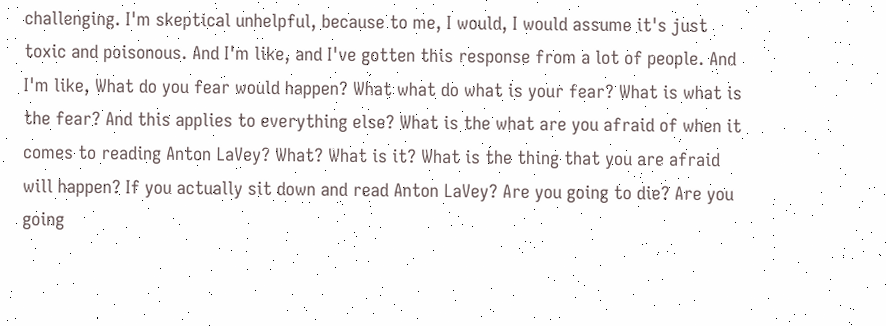challenging. I'm skeptical unhelpful, because to me, I would, I would assume it's just toxic and poisonous. And I'm like, and I've gotten this response from a lot of people. And I'm like, What do you fear would happen? What what do what is your fear? What is what is the fear? And this applies to everything else? What is the what are you afraid of when it comes to reading Anton LaVey? What? What is it? What is the thing that you are afraid will happen? If you actually sit down and read Anton LaVey? Are you going to die? Are you going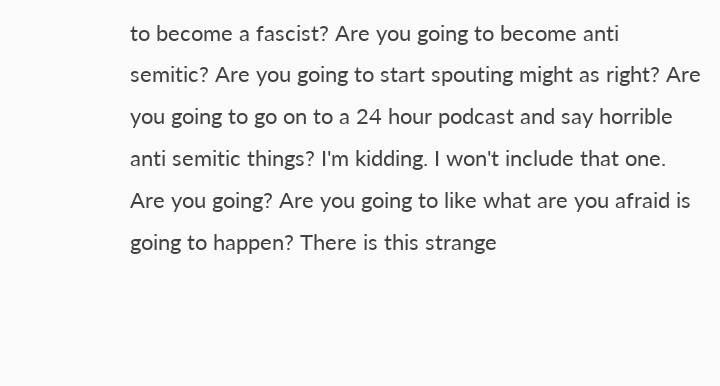to become a fascist? Are you going to become anti semitic? Are you going to start spouting might as right? Are you going to go on to a 24 hour podcast and say horrible anti semitic things? I'm kidding. I won't include that one. Are you going? Are you going to like what are you afraid is going to happen? There is this strange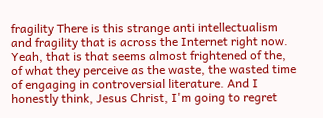fragility There is this strange anti intellectualism and fragility that is across the Internet right now. Yeah, that is that seems almost frightened of the, of what they perceive as the waste, the wasted time of engaging in controversial literature. And I honestly think, Jesus Christ, I'm going to regret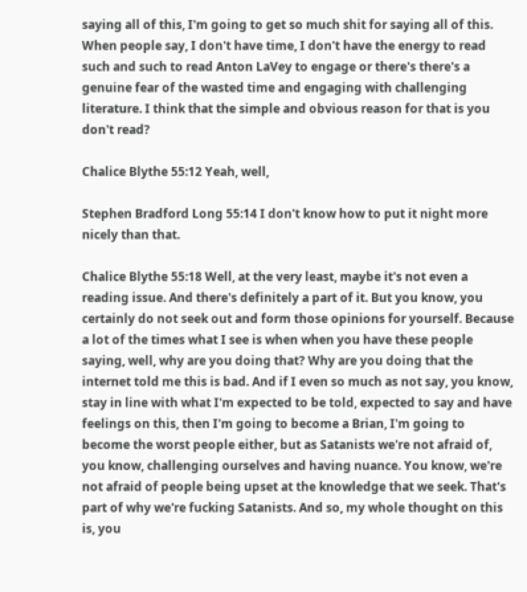saying all of this, I'm going to get so much shit for saying all of this. When people say, I don't have time, I don't have the energy to read such and such to read Anton LaVey to engage or there's there's a genuine fear of the wasted time and engaging with challenging literature. I think that the simple and obvious reason for that is you don't read?

Chalice Blythe 55:12 Yeah, well,

Stephen Bradford Long 55:14 I don't know how to put it night more nicely than that.

Chalice Blythe 55:18 Well, at the very least, maybe it's not even a reading issue. And there's definitely a part of it. But you know, you certainly do not seek out and form those opinions for yourself. Because a lot of the times what I see is when when you have these people saying, well, why are you doing that? Why are you doing that the internet told me this is bad. And if I even so much as not say, you know, stay in line with what I'm expected to be told, expected to say and have feelings on this, then I'm going to become a Brian, I'm going to become the worst people either, but as Satanists we're not afraid of, you know, challenging ourselves and having nuance. You know, we're not afraid of people being upset at the knowledge that we seek. That's part of why we're fucking Satanists. And so, my whole thought on this is, you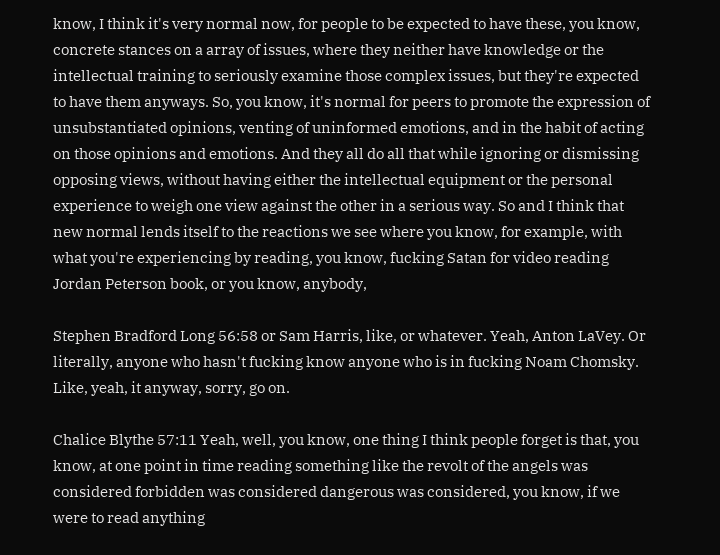know, I think it's very normal now, for people to be expected to have these, you know, concrete stances on a array of issues, where they neither have knowledge or the intellectual training to seriously examine those complex issues, but they're expected to have them anyways. So, you know, it's normal for peers to promote the expression of unsubstantiated opinions, venting of uninformed emotions, and in the habit of acting on those opinions and emotions. And they all do all that while ignoring or dismissing opposing views, without having either the intellectual equipment or the personal experience to weigh one view against the other in a serious way. So and I think that new normal lends itself to the reactions we see where you know, for example, with what you're experiencing by reading, you know, fucking Satan for video reading Jordan Peterson book, or you know, anybody,

Stephen Bradford Long 56:58 or Sam Harris, like, or whatever. Yeah, Anton LaVey. Or literally, anyone who hasn't fucking know anyone who is in fucking Noam Chomsky. Like, yeah, it anyway, sorry, go on.

Chalice Blythe 57:11 Yeah, well, you know, one thing I think people forget is that, you know, at one point in time reading something like the revolt of the angels was considered forbidden was considered dangerous was considered, you know, if we were to read anything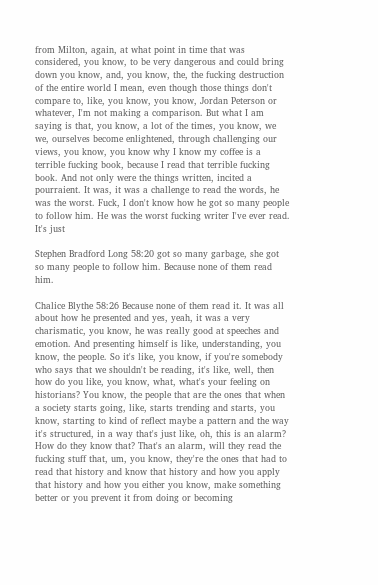from Milton, again, at what point in time that was considered, you know, to be very dangerous and could bring down you know, and, you know, the, the fucking destruction of the entire world I mean, even though those things don't compare to, like, you know, you know, Jordan Peterson or whatever, I'm not making a comparison. But what I am saying is that, you know, a lot of the times, you know, we we, ourselves become enlightened, through challenging our views, you know, you know why I know my coffee is a terrible fucking book, because I read that terrible fucking book. And not only were the things written, incited a pourraient. It was, it was a challenge to read the words, he was the worst. Fuck, I don't know how he got so many people to follow him. He was the worst fucking writer I've ever read. It's just

Stephen Bradford Long 58:20 got so many garbage, she got so many people to follow him. Because none of them read him.

Chalice Blythe 58:26 Because none of them read it. It was all about how he presented and yes, yeah, it was a very charismatic, you know, he was really good at speeches and emotion. And presenting himself is like, understanding, you know, the people. So it's like, you know, if you're somebody who says that we shouldn't be reading, it's like, well, then how do you like, you know, what, what's your feeling on historians? You know, the people that are the ones that when a society starts going, like, starts trending and starts, you know, starting to kind of reflect maybe a pattern and the way it's structured, in a way that's just like, oh, this is an alarm? How do they know that? That's an alarm, will they read the fucking stuff that, um, you know, they're the ones that had to read that history and know that history and how you apply that history and how you either you know, make something better or you prevent it from doing or becoming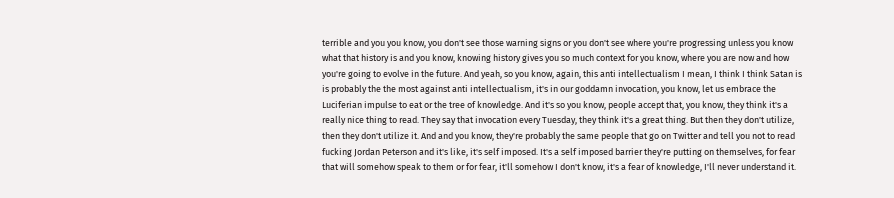terrible and you you know, you don't see those warning signs or you don't see where you're progressing unless you know what that history is and you know, knowing history gives you so much context for you know, where you are now and how you're going to evolve in the future. And yeah, so you know, again, this anti intellectualism I mean, I think I think Satan is is probably the the most against anti intellectualism, it's in our goddamn invocation, you know, let us embrace the Luciferian impulse to eat or the tree of knowledge. And it's so you know, people accept that, you know, they think it's a really nice thing to read. They say that invocation every Tuesday, they think it's a great thing. But then they don't utilize, then they don't utilize it. And and you know, they're probably the same people that go on Twitter and tell you not to read fucking Jordan Peterson and it's like, it's self imposed. It's a self imposed barrier they're putting on themselves, for fear that will somehow speak to them or for fear, it'll somehow I don't know, it's a fear of knowledge, I'll never understand it.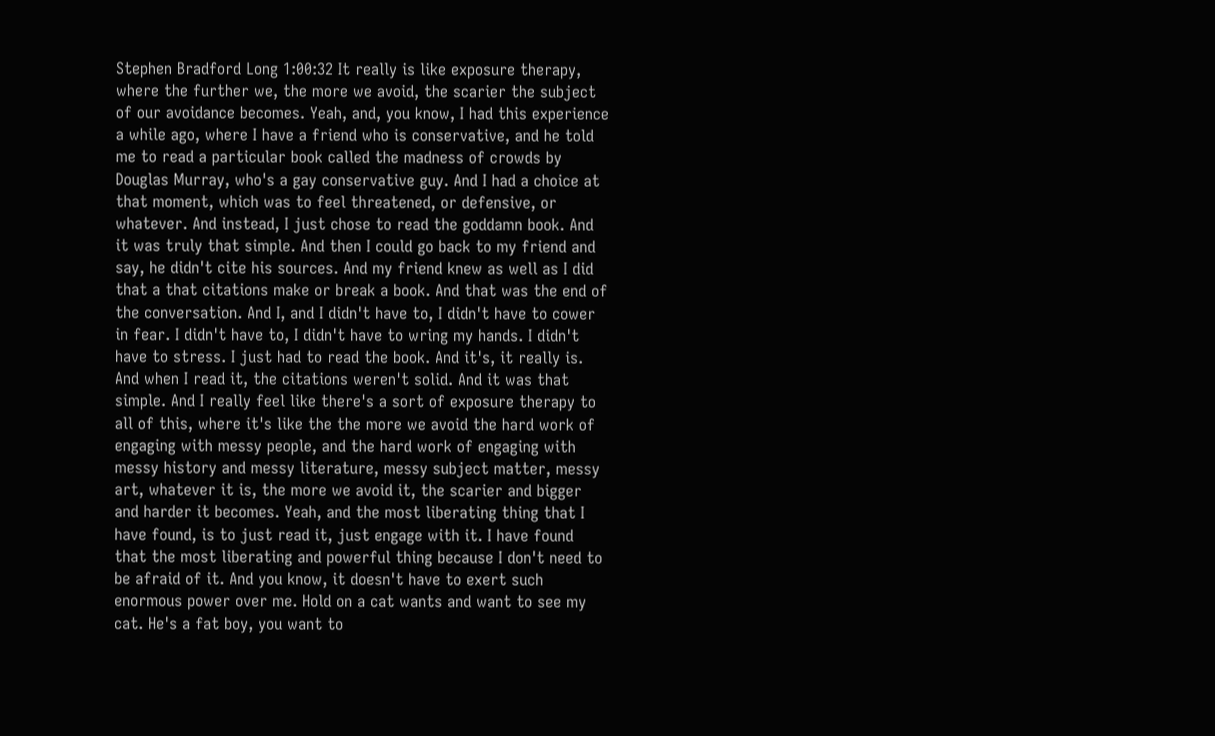Stephen Bradford Long 1:00:32 It really is like exposure therapy, where the further we, the more we avoid, the scarier the subject of our avoidance becomes. Yeah, and, you know, I had this experience a while ago, where I have a friend who is conservative, and he told me to read a particular book called the madness of crowds by Douglas Murray, who's a gay conservative guy. And I had a choice at that moment, which was to feel threatened, or defensive, or whatever. And instead, I just chose to read the goddamn book. And it was truly that simple. And then I could go back to my friend and say, he didn't cite his sources. And my friend knew as well as I did that a that citations make or break a book. And that was the end of the conversation. And I, and I didn't have to, I didn't have to cower in fear. I didn't have to, I didn't have to wring my hands. I didn't have to stress. I just had to read the book. And it's, it really is. And when I read it, the citations weren't solid. And it was that simple. And I really feel like there's a sort of exposure therapy to all of this, where it's like the the more we avoid the hard work of engaging with messy people, and the hard work of engaging with messy history and messy literature, messy subject matter, messy art, whatever it is, the more we avoid it, the scarier and bigger and harder it becomes. Yeah, and the most liberating thing that I have found, is to just read it, just engage with it. I have found that the most liberating and powerful thing because I don't need to be afraid of it. And you know, it doesn't have to exert such enormous power over me. Hold on a cat wants and want to see my cat. He's a fat boy, you want to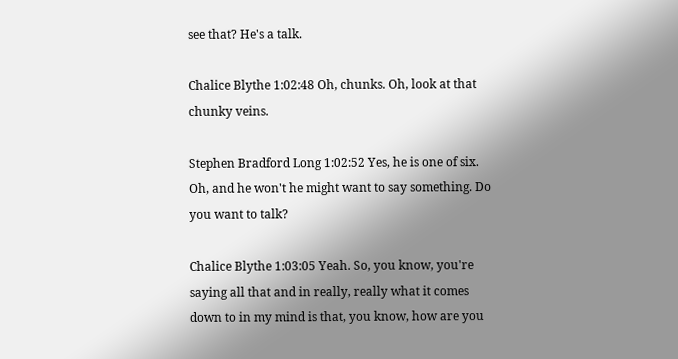see that? He's a talk.

Chalice Blythe 1:02:48 Oh, chunks. Oh, look at that chunky veins.

Stephen Bradford Long 1:02:52 Yes, he is one of six. Oh, and he won't he might want to say something. Do you want to talk?

Chalice Blythe 1:03:05 Yeah. So, you know, you're saying all that and in really, really what it comes down to in my mind is that, you know, how are you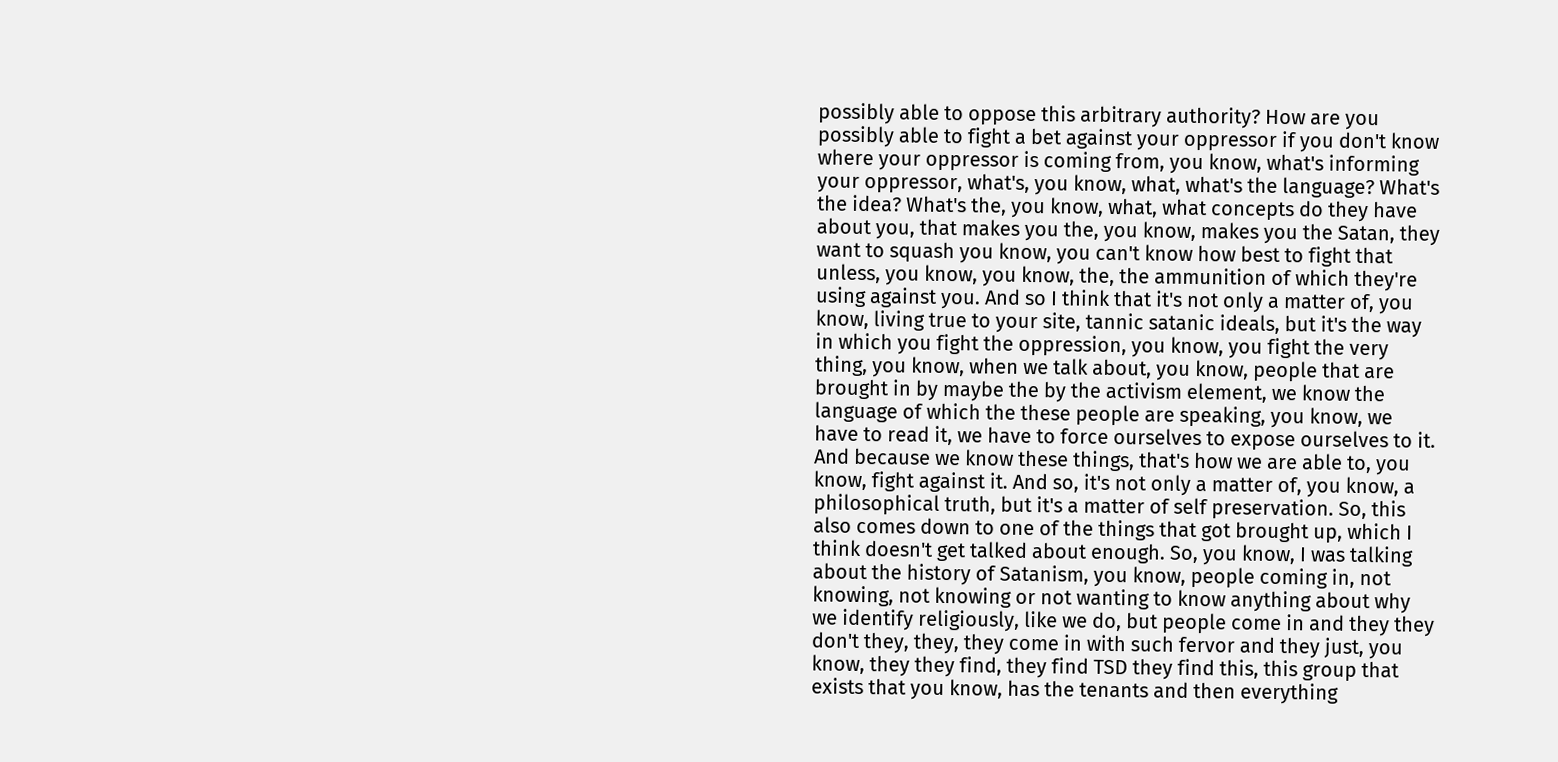possibly able to oppose this arbitrary authority? How are you possibly able to fight a bet against your oppressor if you don't know where your oppressor is coming from, you know, what's informing your oppressor, what's, you know, what, what's the language? What's the idea? What's the, you know, what, what concepts do they have about you, that makes you the, you know, makes you the Satan, they want to squash you know, you can't know how best to fight that unless, you know, you know, the, the ammunition of which they're using against you. And so I think that it's not only a matter of, you know, living true to your site, tannic satanic ideals, but it's the way in which you fight the oppression, you know, you fight the very thing, you know, when we talk about, you know, people that are brought in by maybe the by the activism element, we know the language of which the these people are speaking, you know, we have to read it, we have to force ourselves to expose ourselves to it. And because we know these things, that's how we are able to, you know, fight against it. And so, it's not only a matter of, you know, a philosophical truth, but it's a matter of self preservation. So, this also comes down to one of the things that got brought up, which I think doesn't get talked about enough. So, you know, I was talking about the history of Satanism, you know, people coming in, not knowing, not knowing or not wanting to know anything about why we identify religiously, like we do, but people come in and they they don't they, they, they come in with such fervor and they just, you know, they they find, they find TSD they find this, this group that exists that you know, has the tenants and then everything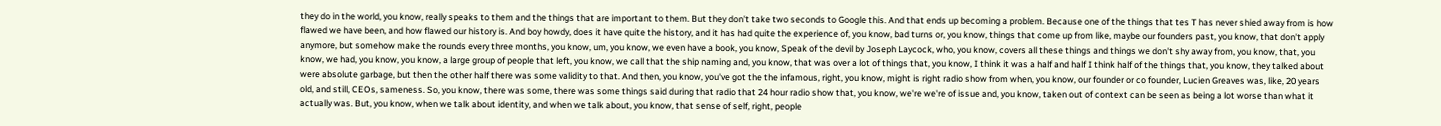they do in the world, you know, really speaks to them and the things that are important to them. But they don't take two seconds to Google this. And that ends up becoming a problem. Because one of the things that tes T has never shied away from is how flawed we have been, and how flawed our history is. And boy howdy, does it have quite the history, and it has had quite the experience of, you know, bad turns or, you know, things that come up from like, maybe our founders past, you know, that don't apply anymore, but somehow make the rounds every three months, you know, um, you know, we even have a book, you know, Speak of the devil by Joseph Laycock, who, you know, covers all these things and things we don't shy away from, you know, that, you know, we had, you know, you know, a large group of people that left, you know, we call that the ship naming and, you know, that was over a lot of things that, you know, I think it was a half and half I think half of the things that, you know, they talked about were absolute garbage, but then the other half there was some validity to that. And then, you know, you've got the the infamous, right, you know, might is right radio show from when, you know, our founder or co founder, Lucien Greaves was, like, 20 years old, and still, CEOs, sameness. So, you know, there was some, there was some things said during that radio that 24 hour radio show that, you know, we're we're of issue and, you know, taken out of context can be seen as being a lot worse than what it actually was. But, you know, when we talk about identity, and when we talk about, you know, that sense of self, right, people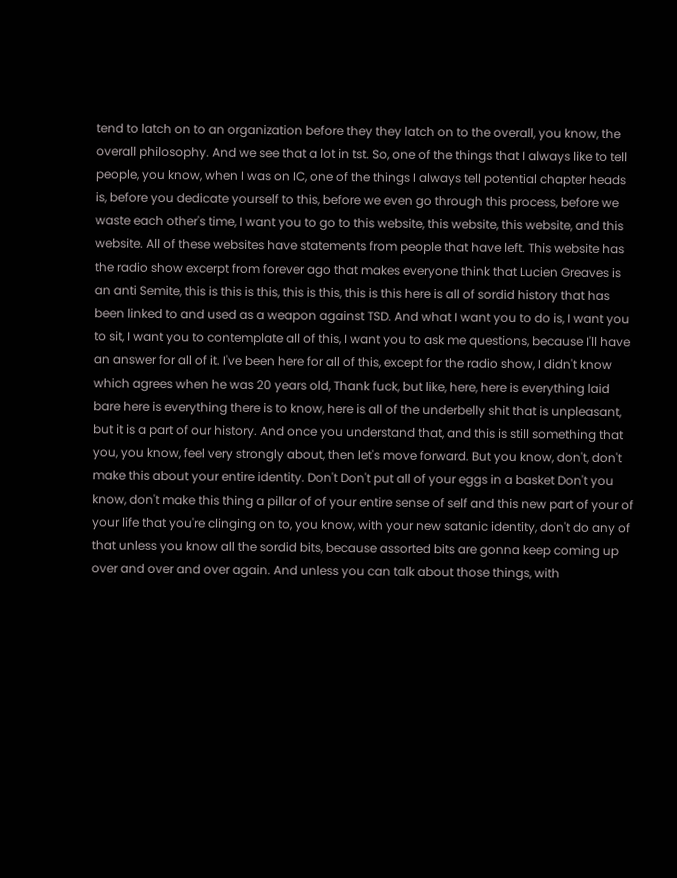tend to latch on to an organization before they they latch on to the overall, you know, the overall philosophy. And we see that a lot in tst. So, one of the things that I always like to tell people, you know, when I was on IC, one of the things I always tell potential chapter heads is, before you dedicate yourself to this, before we even go through this process, before we waste each other's time, I want you to go to this website, this website, this website, and this website. All of these websites have statements from people that have left. This website has the radio show excerpt from forever ago that makes everyone think that Lucien Greaves is an anti Semite, this is this is this, this is this, this is this here is all of sordid history that has been linked to and used as a weapon against TSD. And what I want you to do is, I want you to sit, I want you to contemplate all of this, I want you to ask me questions, because I'll have an answer for all of it. I've been here for all of this, except for the radio show, I didn't know which agrees when he was 20 years old, Thank fuck, but like, here, here is everything laid bare here is everything there is to know, here is all of the underbelly shit that is unpleasant, but it is a part of our history. And once you understand that, and this is still something that you, you know, feel very strongly about, then let's move forward. But you know, don't, don't make this about your entire identity. Don't Don't put all of your eggs in a basket Don't you know, don't make this thing a pillar of of your entire sense of self and this new part of your of your life that you're clinging on to, you know, with your new satanic identity, don't do any of that unless you know all the sordid bits, because assorted bits are gonna keep coming up over and over and over again. And unless you can talk about those things, with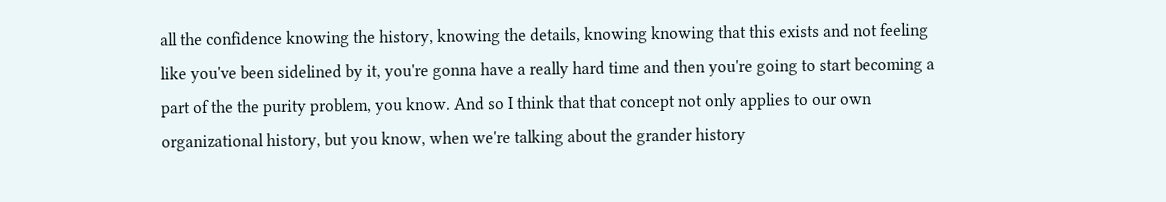all the confidence knowing the history, knowing the details, knowing knowing that this exists and not feeling like you've been sidelined by it, you're gonna have a really hard time and then you're going to start becoming a part of the the purity problem, you know. And so I think that that concept not only applies to our own organizational history, but you know, when we're talking about the grander history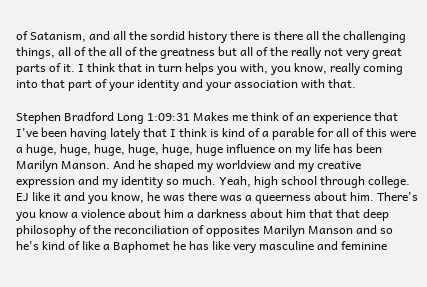of Satanism, and all the sordid history there is there all the challenging things, all of the all of the greatness but all of the really not very great parts of it. I think that in turn helps you with, you know, really coming into that part of your identity and your association with that.

Stephen Bradford Long 1:09:31 Makes me think of an experience that I've been having lately that I think is kind of a parable for all of this were a huge, huge, huge, huge, huge, huge influence on my life has been Marilyn Manson. And he shaped my worldview and my creative expression and my identity so much. Yeah, high school through college. EJ like it and you know, he was there was a queerness about him. There's you know a violence about him a darkness about him that that deep philosophy of the reconciliation of opposites Marilyn Manson and so he's kind of like a Baphomet he has like very masculine and feminine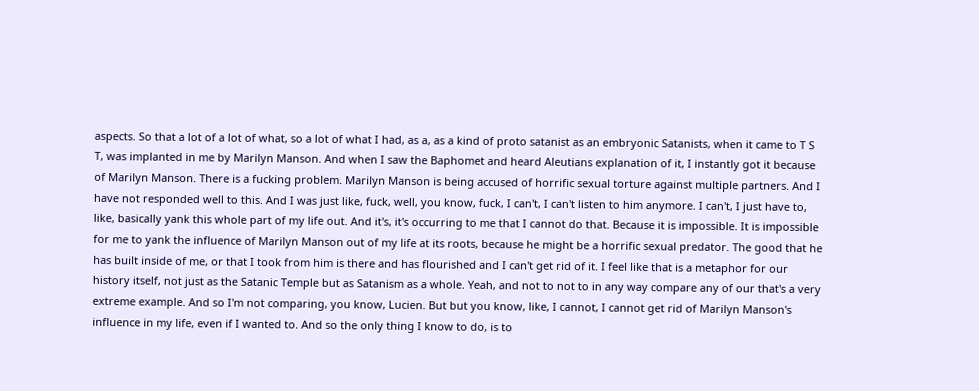aspects. So that a lot of a lot of what, so a lot of what I had, as a, as a kind of proto satanist as an embryonic Satanists, when it came to T S T, was implanted in me by Marilyn Manson. And when I saw the Baphomet and heard Aleutians explanation of it, I instantly got it because of Marilyn Manson. There is a fucking problem. Marilyn Manson is being accused of horrific sexual torture against multiple partners. And I have not responded well to this. And I was just like, fuck, well, you know, fuck, I can't, I can't listen to him anymore. I can't, I just have to, like, basically yank this whole part of my life out. And it's, it's occurring to me that I cannot do that. Because it is impossible. It is impossible for me to yank the influence of Marilyn Manson out of my life at its roots, because he might be a horrific sexual predator. The good that he has built inside of me, or that I took from him is there and has flourished and I can't get rid of it. I feel like that is a metaphor for our history itself, not just as the Satanic Temple but as Satanism as a whole. Yeah, and not to not to in any way compare any of our that's a very extreme example. And so I'm not comparing, you know, Lucien. But but you know, like, I cannot, I cannot get rid of Marilyn Manson's influence in my life, even if I wanted to. And so the only thing I know to do, is to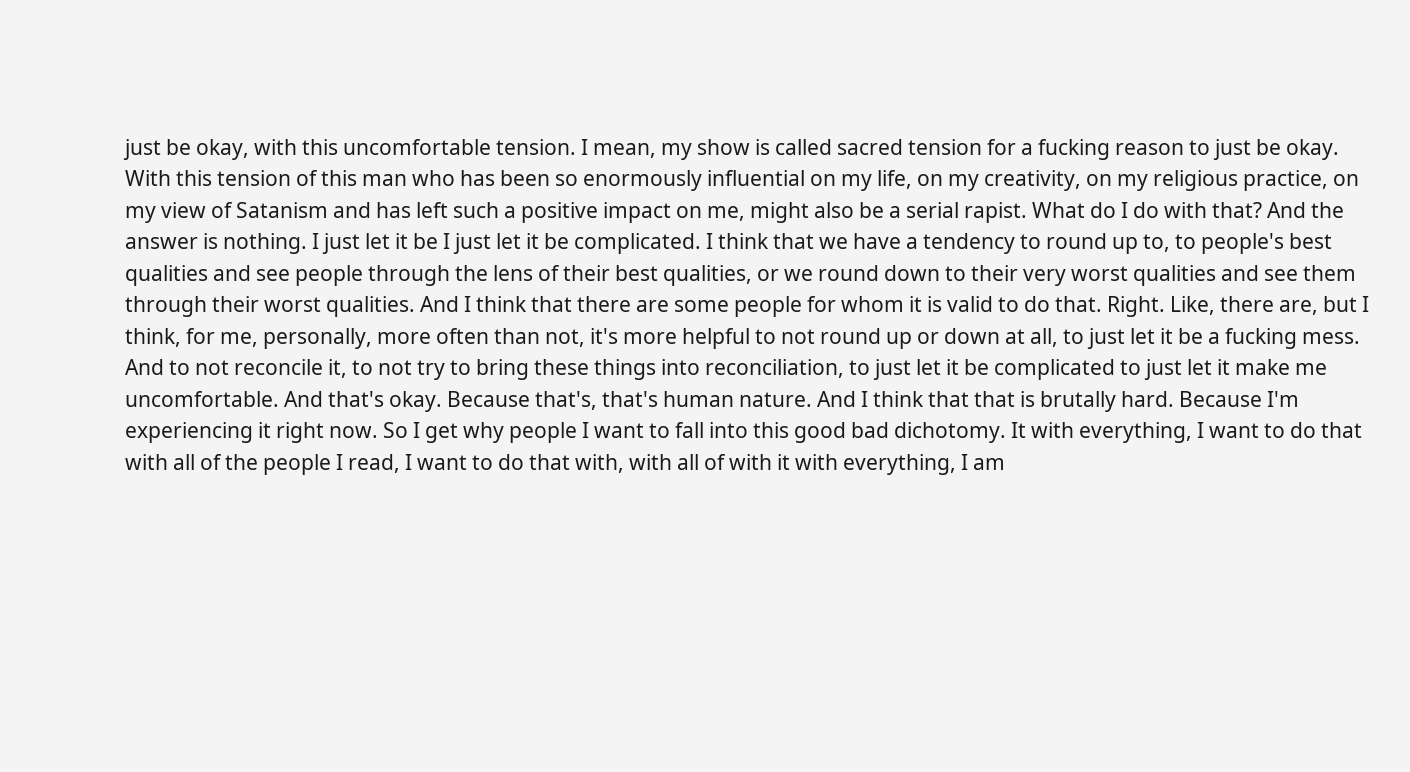just be okay, with this uncomfortable tension. I mean, my show is called sacred tension for a fucking reason to just be okay. With this tension of this man who has been so enormously influential on my life, on my creativity, on my religious practice, on my view of Satanism and has left such a positive impact on me, might also be a serial rapist. What do I do with that? And the answer is nothing. I just let it be I just let it be complicated. I think that we have a tendency to round up to, to people's best qualities and see people through the lens of their best qualities, or we round down to their very worst qualities and see them through their worst qualities. And I think that there are some people for whom it is valid to do that. Right. Like, there are, but I think, for me, personally, more often than not, it's more helpful to not round up or down at all, to just let it be a fucking mess. And to not reconcile it, to not try to bring these things into reconciliation, to just let it be complicated to just let it make me uncomfortable. And that's okay. Because that's, that's human nature. And I think that that is brutally hard. Because I'm experiencing it right now. So I get why people I want to fall into this good bad dichotomy. It with everything, I want to do that with all of the people I read, I want to do that with, with all of with it with everything, I am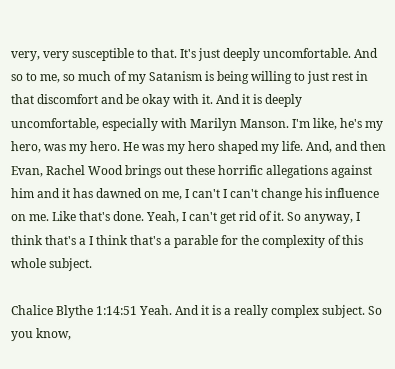very, very susceptible to that. It's just deeply uncomfortable. And so to me, so much of my Satanism is being willing to just rest in that discomfort and be okay with it. And it is deeply uncomfortable, especially with Marilyn Manson. I'm like, he's my hero, was my hero. He was my hero shaped my life. And, and then Evan, Rachel Wood brings out these horrific allegations against him and it has dawned on me, I can't I can't change his influence on me. Like that's done. Yeah, I can't get rid of it. So anyway, I think that's a I think that's a parable for the complexity of this whole subject.

Chalice Blythe 1:14:51 Yeah. And it is a really complex subject. So you know,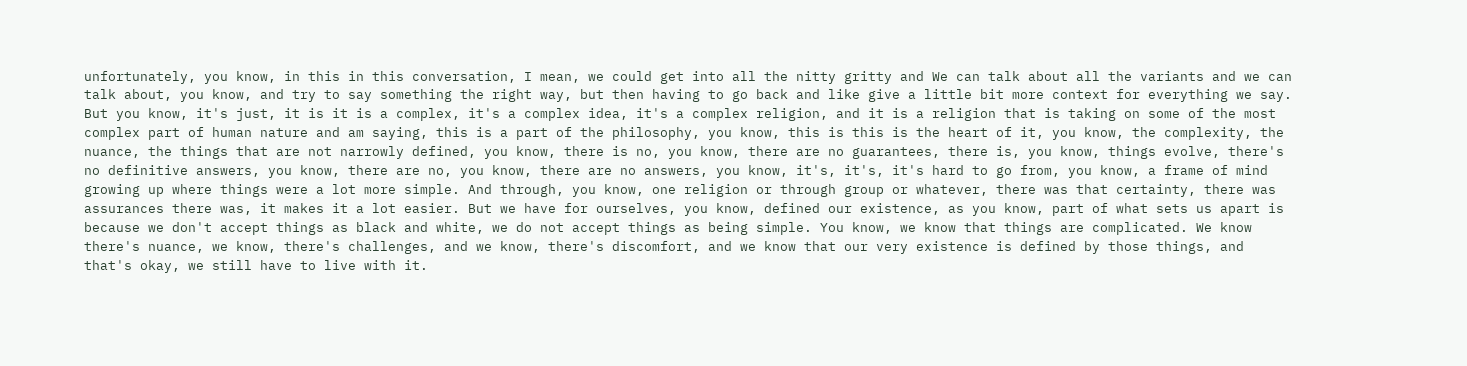unfortunately, you know, in this in this conversation, I mean, we could get into all the nitty gritty and We can talk about all the variants and we can talk about, you know, and try to say something the right way, but then having to go back and like give a little bit more context for everything we say. But you know, it's just, it is it is a complex, it's a complex idea, it's a complex religion, and it is a religion that is taking on some of the most complex part of human nature and am saying, this is a part of the philosophy, you know, this is this is the heart of it, you know, the complexity, the nuance, the things that are not narrowly defined, you know, there is no, you know, there are no guarantees, there is, you know, things evolve, there's no definitive answers, you know, there are no, you know, there are no answers, you know, it's, it's, it's hard to go from, you know, a frame of mind growing up where things were a lot more simple. And through, you know, one religion or through group or whatever, there was that certainty, there was assurances there was, it makes it a lot easier. But we have for ourselves, you know, defined our existence, as you know, part of what sets us apart is because we don't accept things as black and white, we do not accept things as being simple. You know, we know that things are complicated. We know there's nuance, we know, there's challenges, and we know, there's discomfort, and we know that our very existence is defined by those things, and that's okay, we still have to live with it.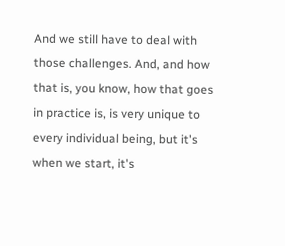And we still have to deal with those challenges. And, and how that is, you know, how that goes in practice is, is very unique to every individual being, but it's when we start, it's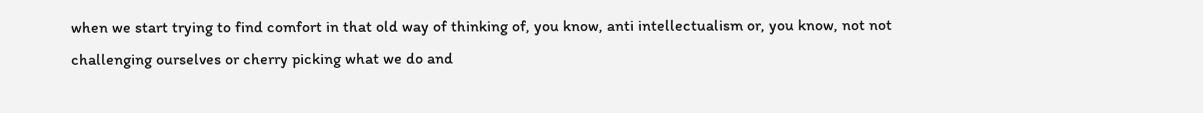when we start trying to find comfort in that old way of thinking of, you know, anti intellectualism or, you know, not not challenging ourselves or cherry picking what we do and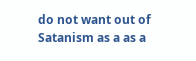do not want out of Satanism as a as a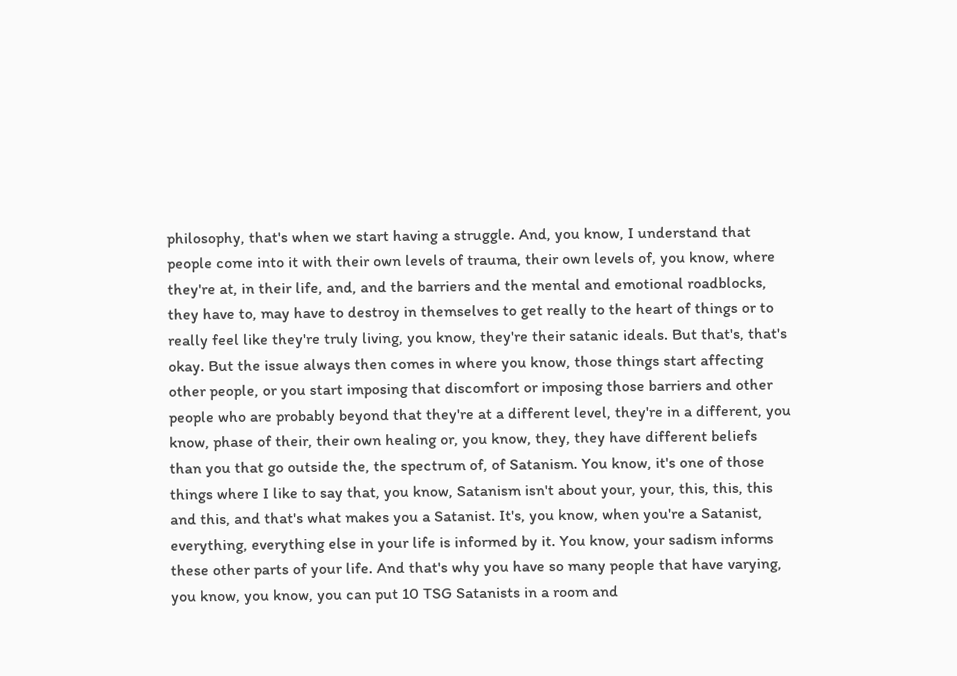philosophy, that's when we start having a struggle. And, you know, I understand that people come into it with their own levels of trauma, their own levels of, you know, where they're at, in their life, and, and the barriers and the mental and emotional roadblocks, they have to, may have to destroy in themselves to get really to the heart of things or to really feel like they're truly living, you know, they're their satanic ideals. But that's, that's okay. But the issue always then comes in where you know, those things start affecting other people, or you start imposing that discomfort or imposing those barriers and other people who are probably beyond that they're at a different level, they're in a different, you know, phase of their, their own healing or, you know, they, they have different beliefs than you that go outside the, the spectrum of, of Satanism. You know, it's one of those things where I like to say that, you know, Satanism isn't about your, your, this, this, this and this, and that's what makes you a Satanist. It's, you know, when you're a Satanist, everything, everything else in your life is informed by it. You know, your sadism informs these other parts of your life. And that's why you have so many people that have varying, you know, you know, you can put 10 TSG Satanists in a room and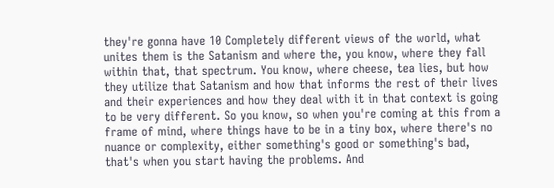they're gonna have 10 Completely different views of the world, what unites them is the Satanism and where the, you know, where they fall within that, that spectrum. You know, where cheese, tea lies, but how they utilize that Satanism and how that informs the rest of their lives and their experiences and how they deal with it in that context is going to be very different. So you know, so when you're coming at this from a frame of mind, where things have to be in a tiny box, where there's no nuance or complexity, either something's good or something's bad, that's when you start having the problems. And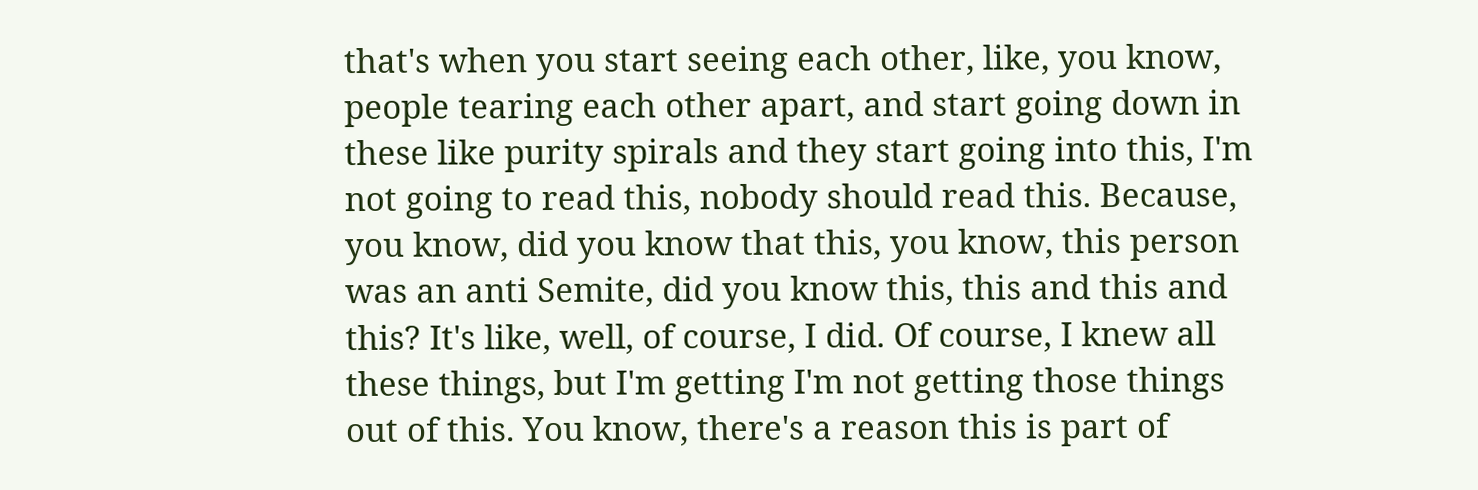that's when you start seeing each other, like, you know, people tearing each other apart, and start going down in these like purity spirals and they start going into this, I'm not going to read this, nobody should read this. Because, you know, did you know that this, you know, this person was an anti Semite, did you know this, this and this and this? It's like, well, of course, I did. Of course, I knew all these things, but I'm getting I'm not getting those things out of this. You know, there's a reason this is part of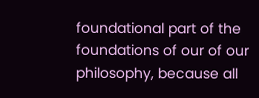foundational part of the foundations of our of our philosophy, because all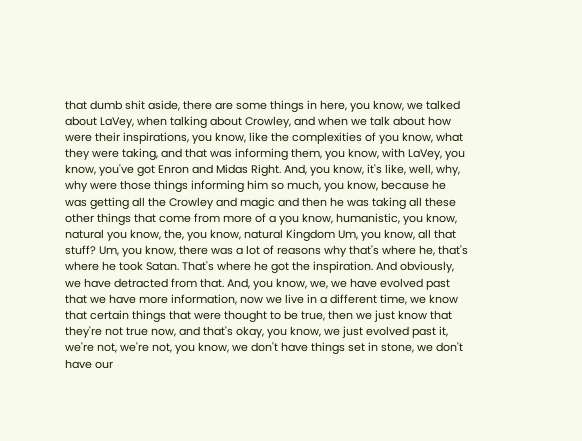that dumb shit aside, there are some things in here, you know, we talked about LaVey, when talking about Crowley, and when we talk about how were their inspirations, you know, like the complexities of you know, what they were taking, and that was informing them, you know, with LaVey, you know, you've got Enron and Midas Right. And, you know, it's like, well, why, why were those things informing him so much, you know, because he was getting all the Crowley and magic and then he was taking all these other things that come from more of a you know, humanistic, you know, natural you know, the, you know, natural Kingdom Um, you know, all that stuff? Um, you know, there was a lot of reasons why that's where he, that's where he took Satan. That's where he got the inspiration. And obviously, we have detracted from that. And, you know, we, we have evolved past that we have more information, now we live in a different time, we know that certain things that were thought to be true, then we just know that they're not true now, and that's okay, you know, we just evolved past it, we're not, we're not, you know, we don't have things set in stone, we don't have our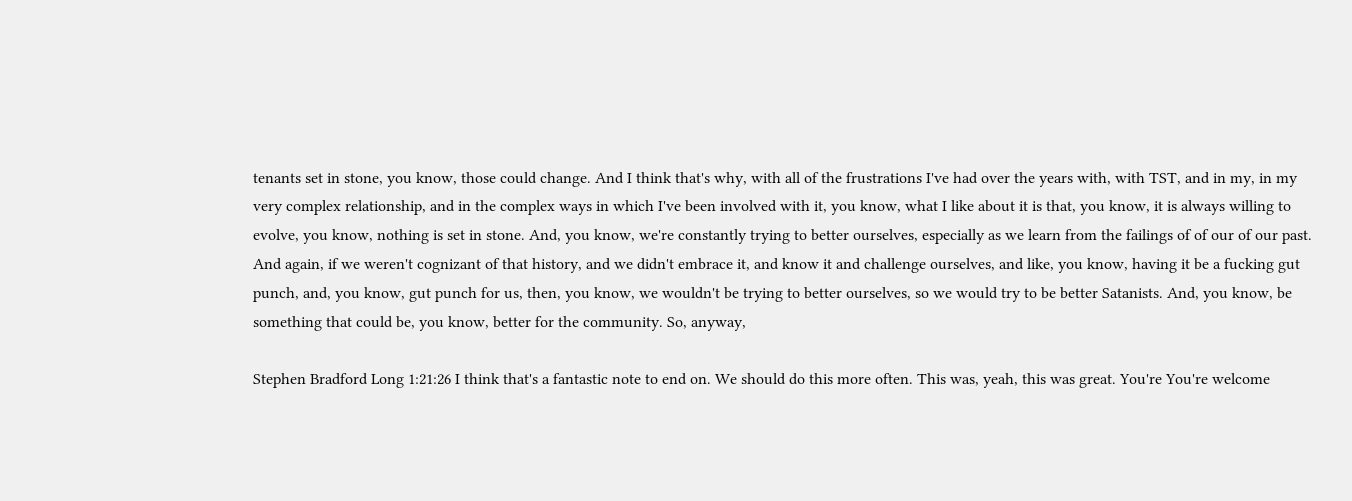tenants set in stone, you know, those could change. And I think that's why, with all of the frustrations I've had over the years with, with TST, and in my, in my very complex relationship, and in the complex ways in which I've been involved with it, you know, what I like about it is that, you know, it is always willing to evolve, you know, nothing is set in stone. And, you know, we're constantly trying to better ourselves, especially as we learn from the failings of of our of our past. And again, if we weren't cognizant of that history, and we didn't embrace it, and know it and challenge ourselves, and like, you know, having it be a fucking gut punch, and, you know, gut punch for us, then, you know, we wouldn't be trying to better ourselves, so we would try to be better Satanists. And, you know, be something that could be, you know, better for the community. So, anyway,

Stephen Bradford Long 1:21:26 I think that's a fantastic note to end on. We should do this more often. This was, yeah, this was great. You're You're welcome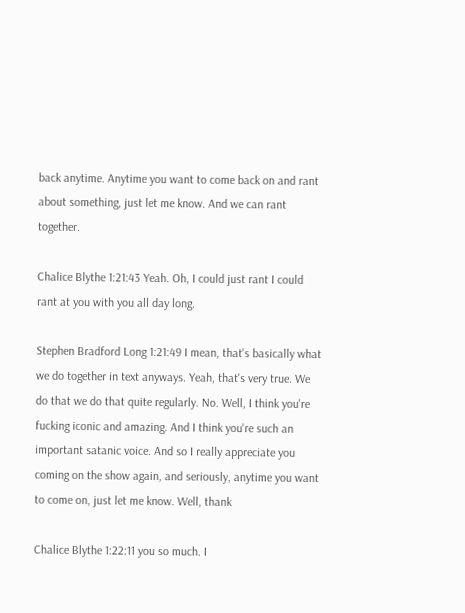back anytime. Anytime you want to come back on and rant about something, just let me know. And we can rant together.

Chalice Blythe 1:21:43 Yeah. Oh, I could just rant I could rant at you with you all day long.

Stephen Bradford Long 1:21:49 I mean, that's basically what we do together in text anyways. Yeah, that's very true. We do that we do that quite regularly. No. Well, I think you're fucking iconic and amazing. And I think you're such an important satanic voice. And so I really appreciate you coming on the show again, and seriously, anytime you want to come on, just let me know. Well, thank

Chalice Blythe 1:22:11 you so much. I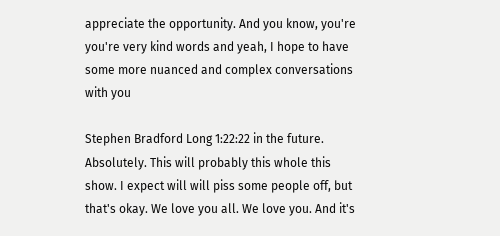appreciate the opportunity. And you know, you're you're very kind words and yeah, I hope to have some more nuanced and complex conversations with you

Stephen Bradford Long 1:22:22 in the future. Absolutely. This will probably this whole this show. I expect will will piss some people off, but that's okay. We love you all. We love you. And it's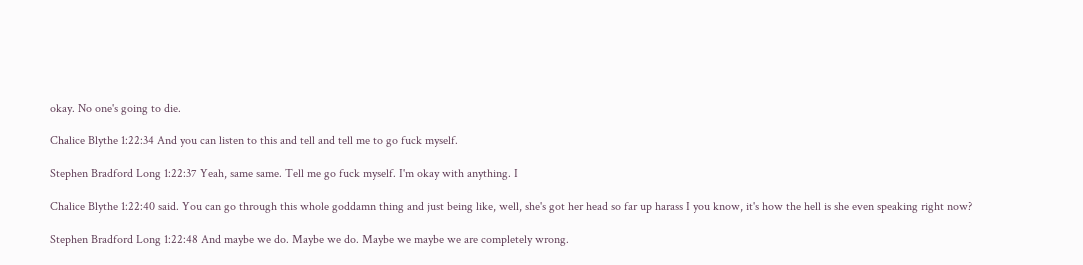okay. No one's going to die.

Chalice Blythe 1:22:34 And you can listen to this and tell and tell me to go fuck myself.

Stephen Bradford Long 1:22:37 Yeah, same same. Tell me go fuck myself. I'm okay with anything. I

Chalice Blythe 1:22:40 said. You can go through this whole goddamn thing and just being like, well, she's got her head so far up harass I you know, it's how the hell is she even speaking right now?

Stephen Bradford Long 1:22:48 And maybe we do. Maybe we do. Maybe we maybe we are completely wrong.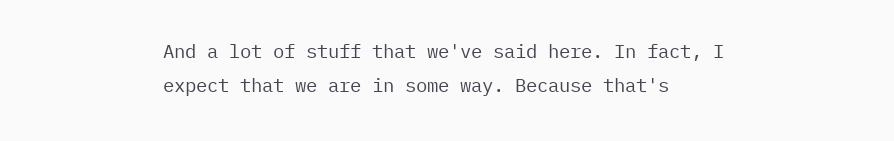And a lot of stuff that we've said here. In fact, I expect that we are in some way. Because that's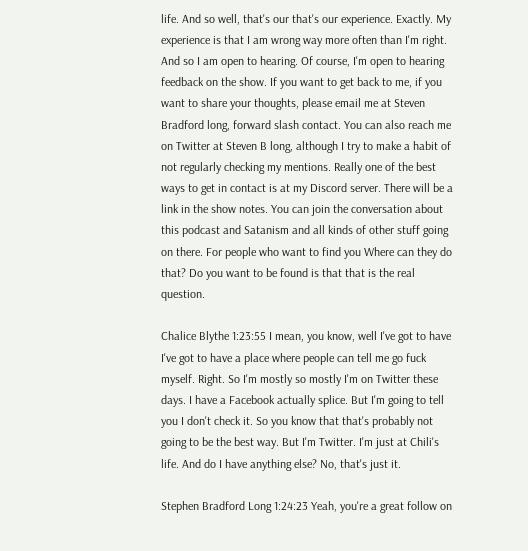life. And so well, that's our that's our experience. Exactly. My experience is that I am wrong way more often than I'm right. And so I am open to hearing. Of course, I'm open to hearing feedback on the show. If you want to get back to me, if you want to share your thoughts, please email me at Steven Bradford long, forward slash contact. You can also reach me on Twitter at Steven B long, although I try to make a habit of not regularly checking my mentions. Really one of the best ways to get in contact is at my Discord server. There will be a link in the show notes. You can join the conversation about this podcast and Satanism and all kinds of other stuff going on there. For people who want to find you Where can they do that? Do you want to be found is that that is the real question.

Chalice Blythe 1:23:55 I mean, you know, well I've got to have I've got to have a place where people can tell me go fuck myself. Right. So I'm mostly so mostly I'm on Twitter these days. I have a Facebook actually splice. But I'm going to tell you I don't check it. So you know that that's probably not going to be the best way. But I'm Twitter. I'm just at Chili's life. And do I have anything else? No, that's just it.

Stephen Bradford Long 1:24:23 Yeah, you're a great follow on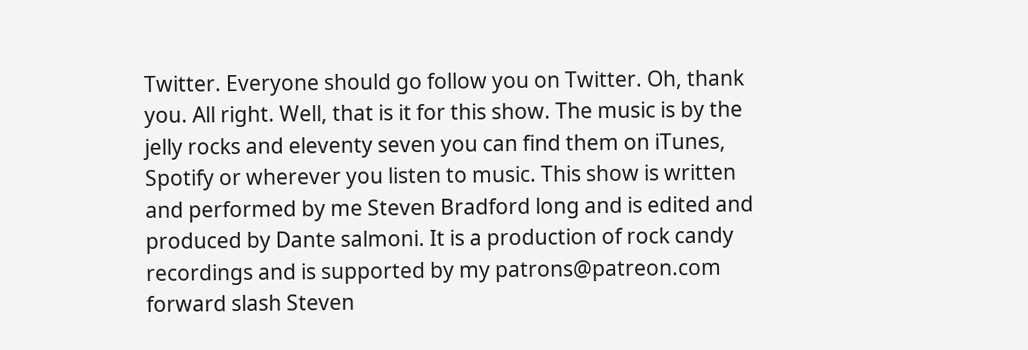Twitter. Everyone should go follow you on Twitter. Oh, thank you. All right. Well, that is it for this show. The music is by the jelly rocks and eleventy seven you can find them on iTunes, Spotify or wherever you listen to music. This show is written and performed by me Steven Bradford long and is edited and produced by Dante salmoni. It is a production of rock candy recordings and is supported by my patrons@patreon.com forward slash Steven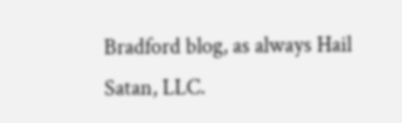Bradford blog, as always Hail Satan, LLC.